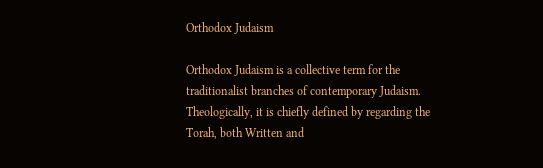Orthodox Judaism

Orthodox Judaism is a collective term for the traditionalist branches of contemporary Judaism. Theologically, it is chiefly defined by regarding the Torah, both Written and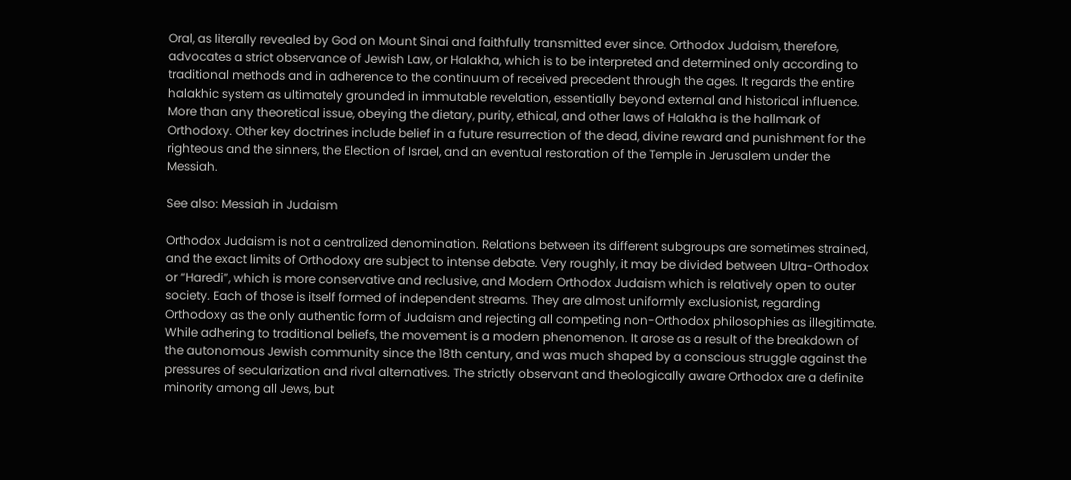Oral, as literally revealed by God on Mount Sinai and faithfully transmitted ever since. Orthodox Judaism, therefore, advocates a strict observance of Jewish Law, or Halakha, which is to be interpreted and determined only according to traditional methods and in adherence to the continuum of received precedent through the ages. It regards the entire halakhic system as ultimately grounded in immutable revelation, essentially beyond external and historical influence. More than any theoretical issue, obeying the dietary, purity, ethical, and other laws of Halakha is the hallmark of Orthodoxy. Other key doctrines include belief in a future resurrection of the dead, divine reward and punishment for the righteous and the sinners, the Election of Israel, and an eventual restoration of the Temple in Jerusalem under the Messiah.

See also: Messiah in Judaism

Orthodox Judaism is not a centralized denomination. Relations between its different subgroups are sometimes strained, and the exact limits of Orthodoxy are subject to intense debate. Very roughly, it may be divided between Ultra-Orthodox or “Haredi”, which is more conservative and reclusive, and Modern Orthodox Judaism which is relatively open to outer society. Each of those is itself formed of independent streams. They are almost uniformly exclusionist, regarding Orthodoxy as the only authentic form of Judaism and rejecting all competing non-Orthodox philosophies as illegitimate. While adhering to traditional beliefs, the movement is a modern phenomenon. It arose as a result of the breakdown of the autonomous Jewish community since the 18th century, and was much shaped by a conscious struggle against the pressures of secularization and rival alternatives. The strictly observant and theologically aware Orthodox are a definite minority among all Jews, but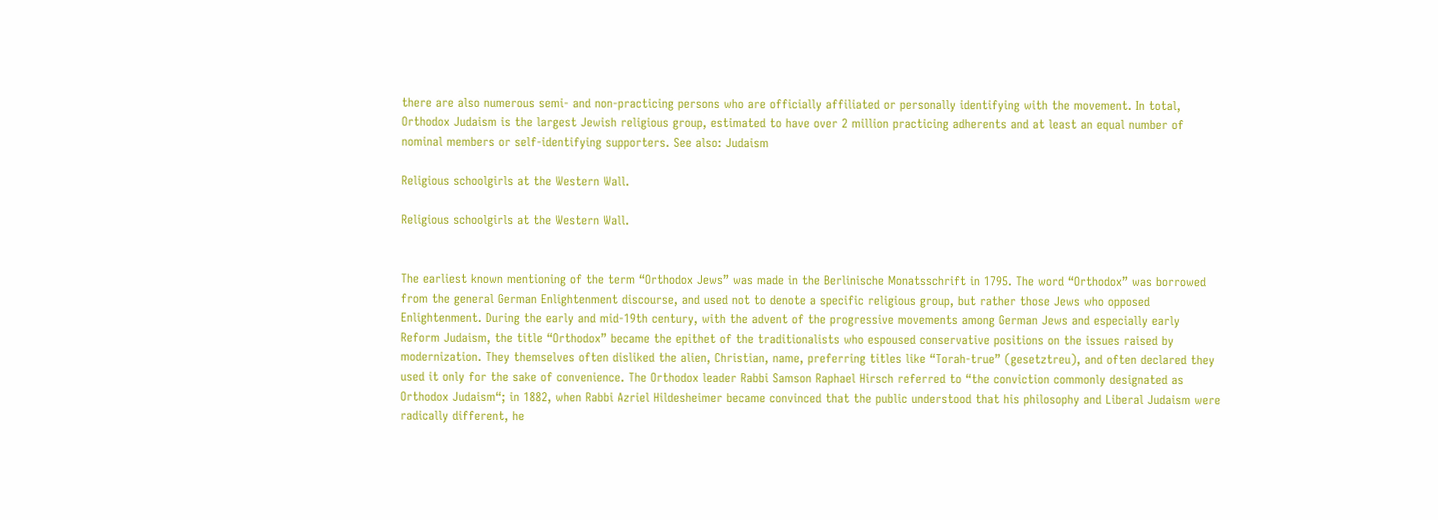there are also numerous semi- and non-practicing persons who are officially affiliated or personally identifying with the movement. In total, Orthodox Judaism is the largest Jewish religious group, estimated to have over 2 million practicing adherents and at least an equal number of nominal members or self-identifying supporters. See also: Judaism

Religious schoolgirls at the Western Wall.

Religious schoolgirls at the Western Wall.


The earliest known mentioning of the term “Orthodox Jews” was made in the Berlinische Monatsschrift in 1795. The word “Orthodox” was borrowed from the general German Enlightenment discourse, and used not to denote a specific religious group, but rather those Jews who opposed Enlightenment. During the early and mid-19th century, with the advent of the progressive movements among German Jews and especially early Reform Judaism, the title “Orthodox” became the epithet of the traditionalists who espoused conservative positions on the issues raised by modernization. They themselves often disliked the alien, Christian, name, preferring titles like “Torah-true” (gesetztreu), and often declared they used it only for the sake of convenience. The Orthodox leader Rabbi Samson Raphael Hirsch referred to “the conviction commonly designated as Orthodox Judaism“; in 1882, when Rabbi Azriel Hildesheimer became convinced that the public understood that his philosophy and Liberal Judaism were radically different, he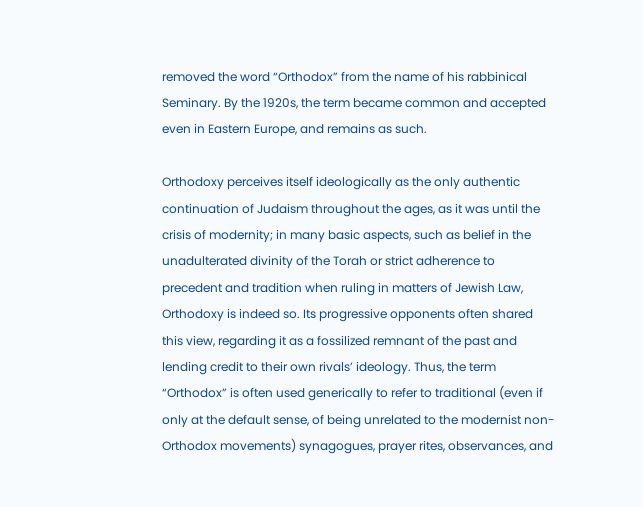removed the word “Orthodox” from the name of his rabbinical Seminary. By the 1920s, the term became common and accepted even in Eastern Europe, and remains as such.

Orthodoxy perceives itself ideologically as the only authentic continuation of Judaism throughout the ages, as it was until the crisis of modernity; in many basic aspects, such as belief in the unadulterated divinity of the Torah or strict adherence to precedent and tradition when ruling in matters of Jewish Law, Orthodoxy is indeed so. Its progressive opponents often shared this view, regarding it as a fossilized remnant of the past and lending credit to their own rivals’ ideology. Thus, the term “Orthodox” is often used generically to refer to traditional (even if only at the default sense, of being unrelated to the modernist non-Orthodox movements) synagogues, prayer rites, observances, and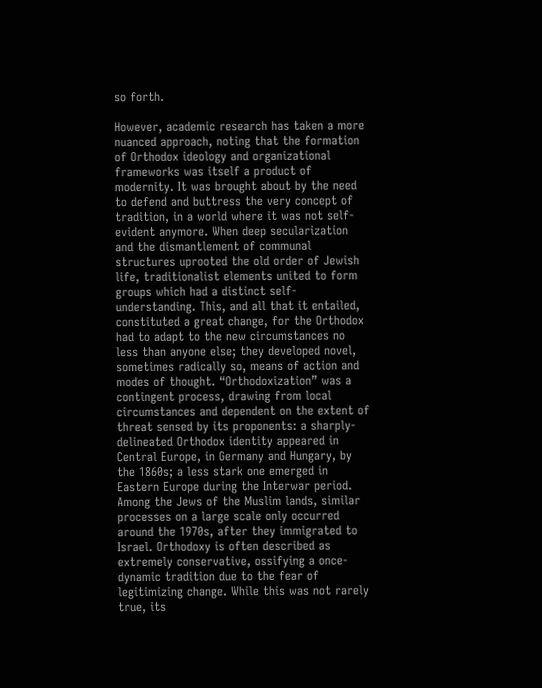so forth.

However, academic research has taken a more nuanced approach, noting that the formation of Orthodox ideology and organizational frameworks was itself a product of modernity. It was brought about by the need to defend and buttress the very concept of tradition, in a world where it was not self-evident anymore. When deep secularization and the dismantlement of communal structures uprooted the old order of Jewish life, traditionalist elements united to form groups which had a distinct self-understanding. This, and all that it entailed, constituted a great change, for the Orthodox had to adapt to the new circumstances no less than anyone else; they developed novel, sometimes radically so, means of action and modes of thought. “Orthodoxization” was a contingent process, drawing from local circumstances and dependent on the extent of threat sensed by its proponents: a sharply-delineated Orthodox identity appeared in Central Europe, in Germany and Hungary, by the 1860s; a less stark one emerged in Eastern Europe during the Interwar period. Among the Jews of the Muslim lands, similar processes on a large scale only occurred around the 1970s, after they immigrated to Israel. Orthodoxy is often described as extremely conservative, ossifying a once-dynamic tradition due to the fear of legitimizing change. While this was not rarely true, its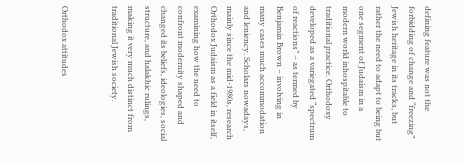defining feature was not the forbidding of change and “freezing” Jewish heritage in its tracks, but rather the need to adapt to being but one segment of Judaism in a modern world inhospitable to traditional practice. Orthodoxy developed as a variegated “spectrum of reactions” – as termed by Benjamin Brown – involving in many cases much accommodation and leniency. Scholars nowadays, mainly since the mid-1980s, research Orthodox Judaism as a field in itself, examining how the need to confront modernity shaped and changed its beliefs, ideologies, social structure, and halakhic rulings, making it very much distinct from traditional Jewish society.


Orthodox attitudes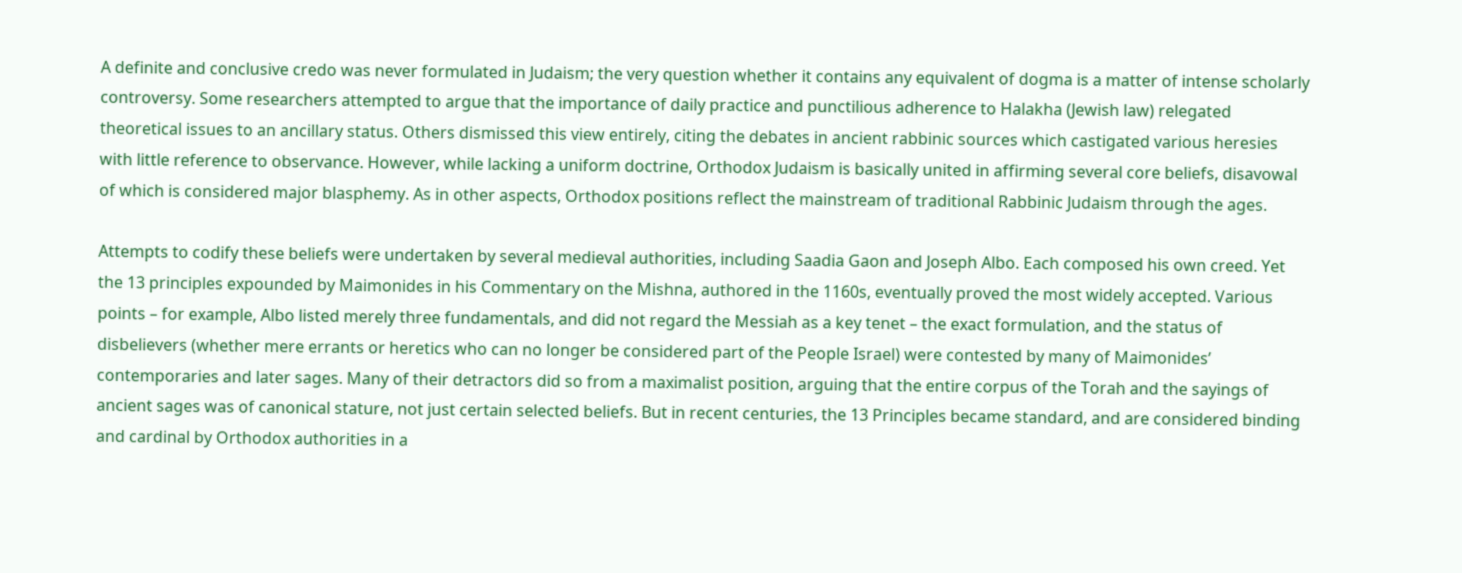A definite and conclusive credo was never formulated in Judaism; the very question whether it contains any equivalent of dogma is a matter of intense scholarly controversy. Some researchers attempted to argue that the importance of daily practice and punctilious adherence to Halakha (Jewish law) relegated theoretical issues to an ancillary status. Others dismissed this view entirely, citing the debates in ancient rabbinic sources which castigated various heresies with little reference to observance. However, while lacking a uniform doctrine, Orthodox Judaism is basically united in affirming several core beliefs, disavowal of which is considered major blasphemy. As in other aspects, Orthodox positions reflect the mainstream of traditional Rabbinic Judaism through the ages.

Attempts to codify these beliefs were undertaken by several medieval authorities, including Saadia Gaon and Joseph Albo. Each composed his own creed. Yet the 13 principles expounded by Maimonides in his Commentary on the Mishna, authored in the 1160s, eventually proved the most widely accepted. Various points – for example, Albo listed merely three fundamentals, and did not regard the Messiah as a key tenet – the exact formulation, and the status of disbelievers (whether mere errants or heretics who can no longer be considered part of the People Israel) were contested by many of Maimonides’ contemporaries and later sages. Many of their detractors did so from a maximalist position, arguing that the entire corpus of the Torah and the sayings of ancient sages was of canonical stature, not just certain selected beliefs. But in recent centuries, the 13 Principles became standard, and are considered binding and cardinal by Orthodox authorities in a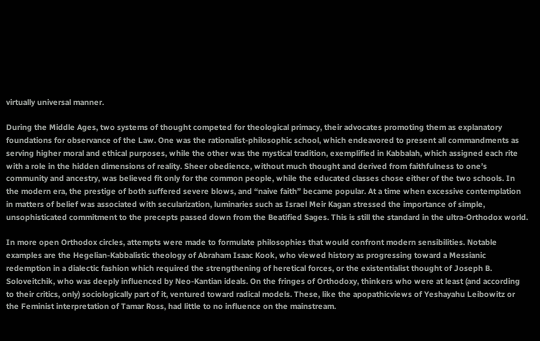virtually universal manner.

During the Middle Ages, two systems of thought competed for theological primacy, their advocates promoting them as explanatory foundations for observance of the Law. One was the rationalist-philosophic school, which endeavored to present all commandments as serving higher moral and ethical purposes, while the other was the mystical tradition, exemplified in Kabbalah, which assigned each rite with a role in the hidden dimensions of reality. Sheer obedience, without much thought and derived from faithfulness to one’s community and ancestry, was believed fit only for the common people, while the educated classes chose either of the two schools. In the modern era, the prestige of both suffered severe blows, and “naive faith” became popular. At a time when excessive contemplation in matters of belief was associated with secularization, luminaries such as Israel Meir Kagan stressed the importance of simple, unsophisticated commitment to the precepts passed down from the Beatified Sages. This is still the standard in the ultra-Orthodox world.

In more open Orthodox circles, attempts were made to formulate philosophies that would confront modern sensibilities. Notable examples are the Hegelian-Kabbalistic theology of Abraham Isaac Kook, who viewed history as progressing toward a Messianic redemption in a dialectic fashion which required the strengthening of heretical forces, or the existentialist thought of Joseph B. Soloveitchik, who was deeply influenced by Neo-Kantian ideals. On the fringes of Orthodoxy, thinkers who were at least (and according to their critics, only) sociologically part of it, ventured toward radical models. These, like the apopathicviews of Yeshayahu Leibowitz or the Feminist interpretation of Tamar Ross, had little to no influence on the mainstream.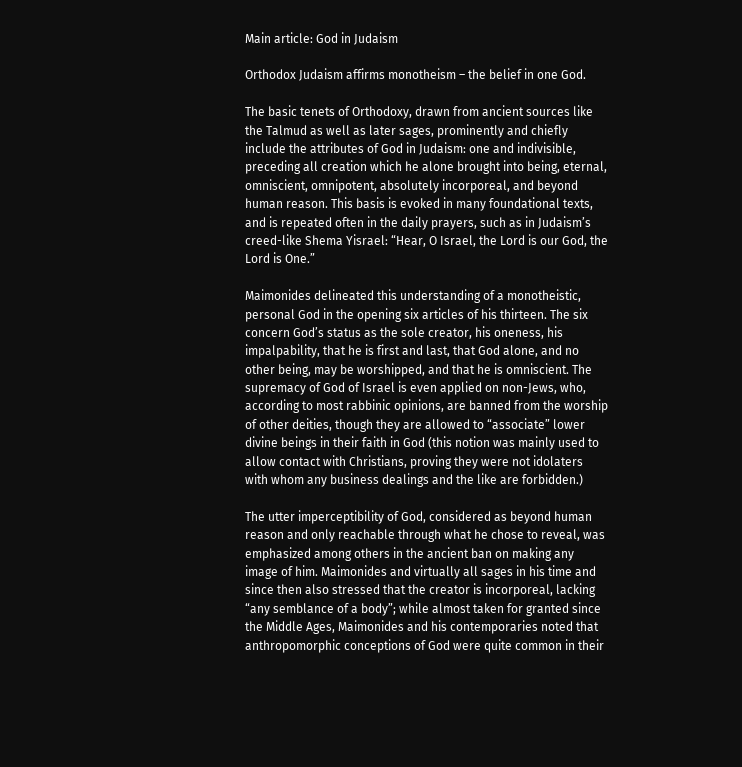Main article: God in Judaism

Orthodox Judaism affirms monotheism – the belief in one God.

The basic tenets of Orthodoxy, drawn from ancient sources like the Talmud as well as later sages, prominently and chiefly include the attributes of God in Judaism: one and indivisible, preceding all creation which he alone brought into being, eternal, omniscient, omnipotent, absolutely incorporeal, and beyond human reason. This basis is evoked in many foundational texts, and is repeated often in the daily prayers, such as in Judaism’s creed-like Shema Yisrael: “Hear, O Israel, the Lord is our God, the Lord is One.”

Maimonides delineated this understanding of a monotheistic, personal God in the opening six articles of his thirteen. The six concern God’s status as the sole creator, his oneness, his impalpability, that he is first and last, that God alone, and no other being, may be worshipped, and that he is omniscient. The supremacy of God of Israel is even applied on non-Jews, who, according to most rabbinic opinions, are banned from the worship of other deities, though they are allowed to “associate” lower divine beings in their faith in God (this notion was mainly used to allow contact with Christians, proving they were not idolaters with whom any business dealings and the like are forbidden.)

The utter imperceptibility of God, considered as beyond human reason and only reachable through what he chose to reveal, was emphasized among others in the ancient ban on making any image of him. Maimonides and virtually all sages in his time and since then also stressed that the creator is incorporeal, lacking “any semblance of a body”; while almost taken for granted since the Middle Ages, Maimonides and his contemporaries noted that anthropomorphic conceptions of God were quite common in their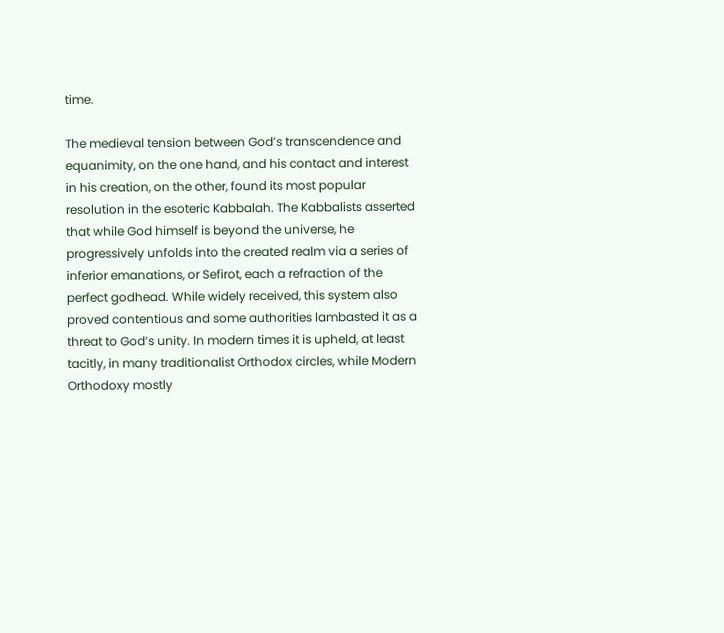time.

The medieval tension between God’s transcendence and equanimity, on the one hand, and his contact and interest in his creation, on the other, found its most popular resolution in the esoteric Kabbalah. The Kabbalists asserted that while God himself is beyond the universe, he progressively unfolds into the created realm via a series of inferior emanations, or Sefirot, each a refraction of the perfect godhead. While widely received, this system also proved contentious and some authorities lambasted it as a threat to God’s unity. In modern times it is upheld, at least tacitly, in many traditionalist Orthodox circles, while Modern Orthodoxy mostly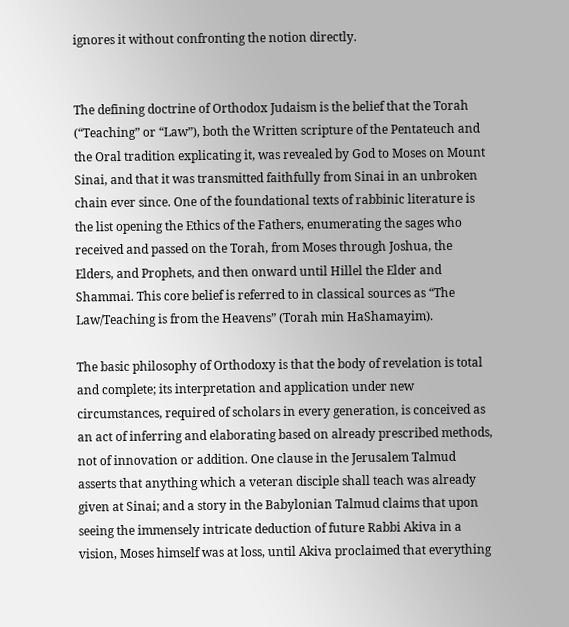ignores it without confronting the notion directly.


The defining doctrine of Orthodox Judaism is the belief that the Torah (“Teaching” or “Law”), both the Written scripture of the Pentateuch and the Oral tradition explicating it, was revealed by God to Moses on Mount Sinai, and that it was transmitted faithfully from Sinai in an unbroken chain ever since. One of the foundational texts of rabbinic literature is the list opening the Ethics of the Fathers, enumerating the sages who received and passed on the Torah, from Moses through Joshua, the Elders, and Prophets, and then onward until Hillel the Elder and Shammai. This core belief is referred to in classical sources as “The Law/Teaching is from the Heavens” (Torah min HaShamayim).

The basic philosophy of Orthodoxy is that the body of revelation is total and complete; its interpretation and application under new circumstances, required of scholars in every generation, is conceived as an act of inferring and elaborating based on already prescribed methods, not of innovation or addition. One clause in the Jerusalem Talmud asserts that anything which a veteran disciple shall teach was already given at Sinai; and a story in the Babylonian Talmud claims that upon seeing the immensely intricate deduction of future Rabbi Akiva in a vision, Moses himself was at loss, until Akiva proclaimed that everything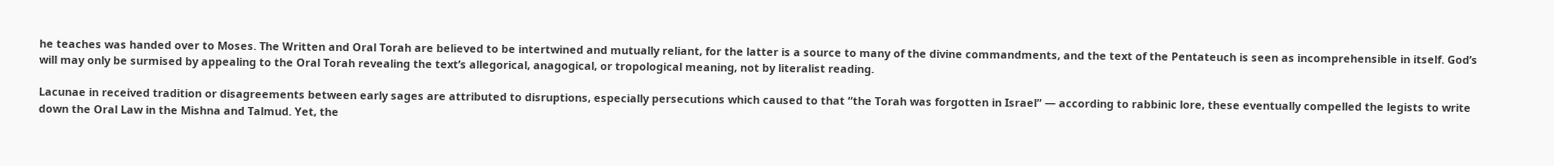he teaches was handed over to Moses. The Written and Oral Torah are believed to be intertwined and mutually reliant, for the latter is a source to many of the divine commandments, and the text of the Pentateuch is seen as incomprehensible in itself. God’s will may only be surmised by appealing to the Oral Torah revealing the text’s allegorical, anagogical, or tropological meaning, not by literalist reading.

Lacunae in received tradition or disagreements between early sages are attributed to disruptions, especially persecutions which caused to that “the Torah was forgotten in Israel” — according to rabbinic lore, these eventually compelled the legists to write down the Oral Law in the Mishna and Talmud. Yet, the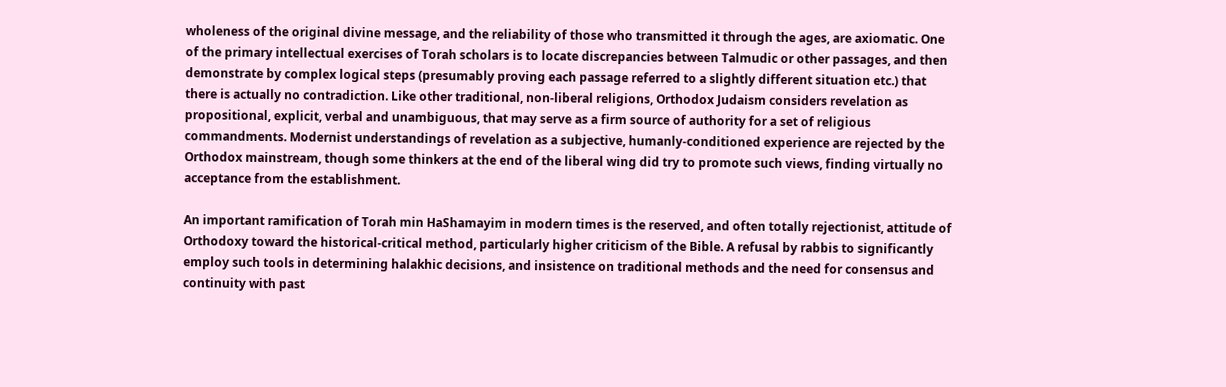wholeness of the original divine message, and the reliability of those who transmitted it through the ages, are axiomatic. One of the primary intellectual exercises of Torah scholars is to locate discrepancies between Talmudic or other passages, and then demonstrate by complex logical steps (presumably proving each passage referred to a slightly different situation etc.) that there is actually no contradiction. Like other traditional, non-liberal religions, Orthodox Judaism considers revelation as propositional, explicit, verbal and unambiguous, that may serve as a firm source of authority for a set of religious commandments. Modernist understandings of revelation as a subjective, humanly-conditioned experience are rejected by the Orthodox mainstream, though some thinkers at the end of the liberal wing did try to promote such views, finding virtually no acceptance from the establishment.

An important ramification of Torah min HaShamayim in modern times is the reserved, and often totally rejectionist, attitude of Orthodoxy toward the historical-critical method, particularly higher criticism of the Bible. A refusal by rabbis to significantly employ such tools in determining halakhic decisions, and insistence on traditional methods and the need for consensus and continuity with past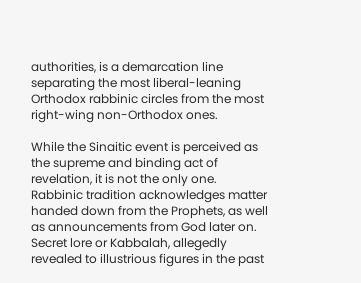authorities, is a demarcation line separating the most liberal-leaning Orthodox rabbinic circles from the most right-wing non-Orthodox ones.

While the Sinaitic event is perceived as the supreme and binding act of revelation, it is not the only one. Rabbinic tradition acknowledges matter handed down from the Prophets, as well as announcements from God later on. Secret lore or Kabbalah, allegedly revealed to illustrious figures in the past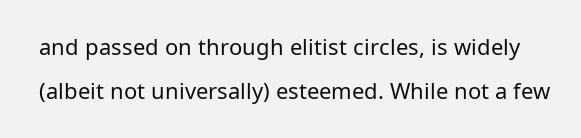and passed on through elitist circles, is widely (albeit not universally) esteemed. While not a few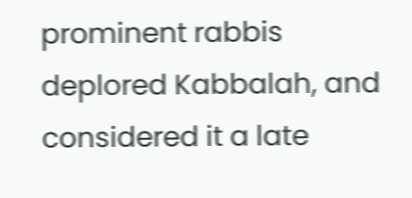prominent rabbis deplored Kabbalah, and considered it a late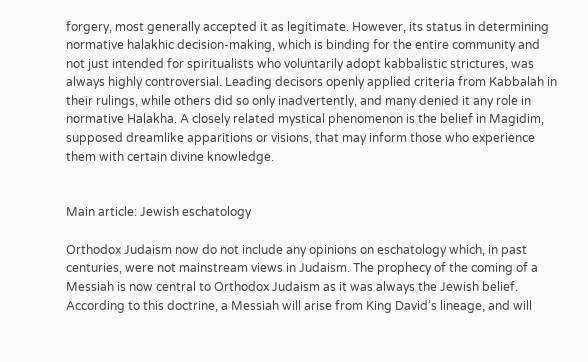forgery, most generally accepted it as legitimate. However, its status in determining normative halakhic decision-making, which is binding for the entire community and not just intended for spiritualists who voluntarily adopt kabbalistic strictures, was always highly controversial. Leading decisors openly applied criteria from Kabbalah in their rulings, while others did so only inadvertently, and many denied it any role in normative Halakha. A closely related mystical phenomenon is the belief in Magidim, supposed dreamlike apparitions or visions, that may inform those who experience them with certain divine knowledge.


Main article: Jewish eschatology

Orthodox Judaism now do not include any opinions on eschatology which, in past centuries, were not mainstream views in Judaism. The prophecy of the coming of a Messiah is now central to Orthodox Judaism as it was always the Jewish belief. According to this doctrine, a Messiah will arise from King David’s lineage, and will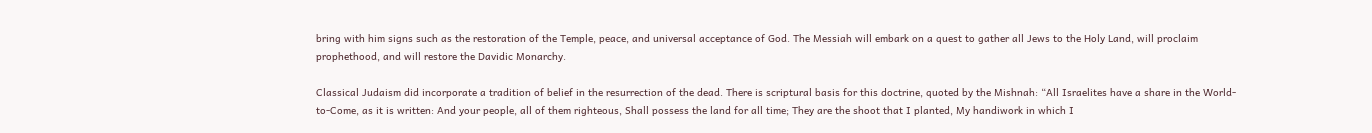bring with him signs such as the restoration of the Temple, peace, and universal acceptance of God. The Messiah will embark on a quest to gather all Jews to the Holy Land, will proclaim prophethood, and will restore the Davidic Monarchy.

Classical Judaism did incorporate a tradition of belief in the resurrection of the dead. There is scriptural basis for this doctrine, quoted by the Mishnah: “All Israelites have a share in the World-to-Come, as it is written: And your people, all of them righteous, Shall possess the land for all time; They are the shoot that I planted, My handiwork in which I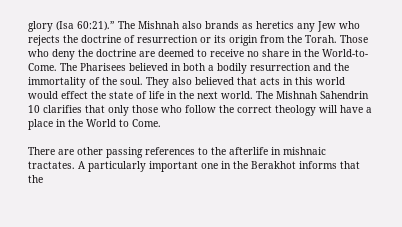glory (Isa 60:21).” The Mishnah also brands as heretics any Jew who rejects the doctrine of resurrection or its origin from the Torah. Those who deny the doctrine are deemed to receive no share in the World-to-Come. The Pharisees believed in both a bodily resurrection and the immortality of the soul. They also believed that acts in this world would effect the state of life in the next world. The Mishnah Sahendrin 10 clarifies that only those who follow the correct theology will have a place in the World to Come.

There are other passing references to the afterlife in mishnaic tractates. A particularly important one in the Berakhot informs that the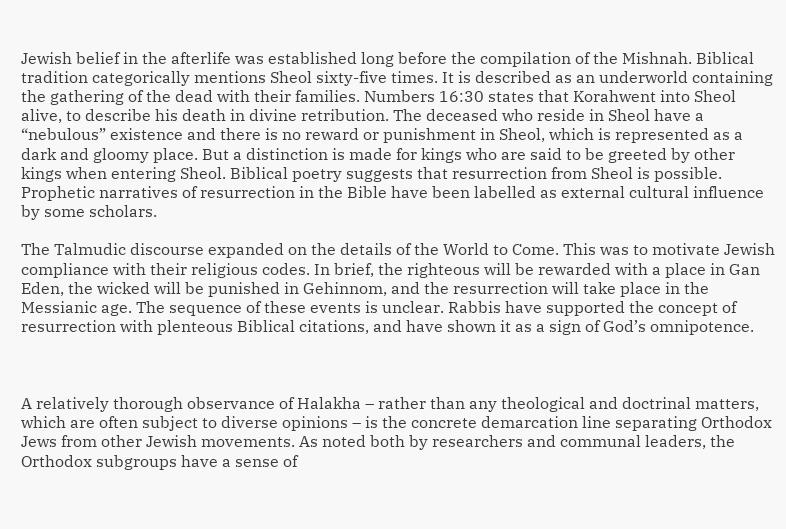Jewish belief in the afterlife was established long before the compilation of the Mishnah. Biblical tradition categorically mentions Sheol sixty-five times. It is described as an underworld containing the gathering of the dead with their families. Numbers 16:30 states that Korahwent into Sheol alive, to describe his death in divine retribution. The deceased who reside in Sheol have a “nebulous” existence and there is no reward or punishment in Sheol, which is represented as a dark and gloomy place. But a distinction is made for kings who are said to be greeted by other kings when entering Sheol. Biblical poetry suggests that resurrection from Sheol is possible. Prophetic narratives of resurrection in the Bible have been labelled as external cultural influence by some scholars.

The Talmudic discourse expanded on the details of the World to Come. This was to motivate Jewish compliance with their religious codes. In brief, the righteous will be rewarded with a place in Gan Eden, the wicked will be punished in Gehinnom, and the resurrection will take place in the Messianic age. The sequence of these events is unclear. Rabbis have supported the concept of resurrection with plenteous Biblical citations, and have shown it as a sign of God’s omnipotence.



A relatively thorough observance of Halakha – rather than any theological and doctrinal matters, which are often subject to diverse opinions – is the concrete demarcation line separating Orthodox Jews from other Jewish movements. As noted both by researchers and communal leaders, the Orthodox subgroups have a sense of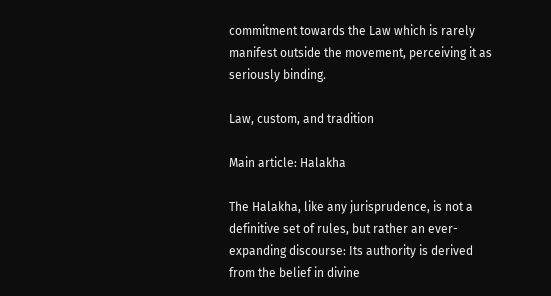commitment towards the Law which is rarely manifest outside the movement, perceiving it as seriously binding.

Law, custom, and tradition

Main article: Halakha

The Halakha, like any jurisprudence, is not a definitive set of rules, but rather an ever-expanding discourse: Its authority is derived from the belief in divine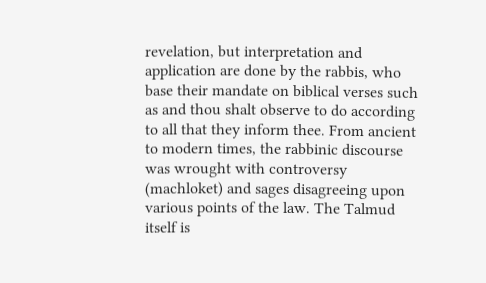revelation, but interpretation and application are done by the rabbis, who base their mandate on biblical verses such as and thou shalt observe to do according to all that they inform thee. From ancient to modern times, the rabbinic discourse was wrought with controversy (machloket) and sages disagreeing upon various points of the law. The Talmud itself is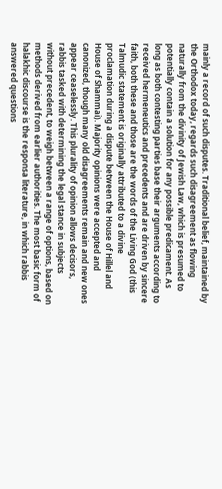mainly a record of such disputes. Traditional belief, maintained by the Orthodox today, regards such disagreement as flowing naturally from the divinity of Jewish Law, which is presumed to potentially contain a solution for any possible predicament. As long as both contesting parties base their arguments according to received hermeneutics and precedents and are driven by sincere faith, both these and those are the words of the Living God (this Talmudic statement is originally attributed to a divine proclamation during a dispute between the House of Hillel and House of Shammai). Majority opinions were accepted and canonized, though many old disagreements remain and new ones appear ceaselessly. This plurality of opinion allows decisors, rabbis tasked with determining the legal stance in subjects without precedent, to weigh between a range of options, based on methods derived from earlier authorities. The most basic form of halakhic discourse is the responsa literature, in which rabbis answered questions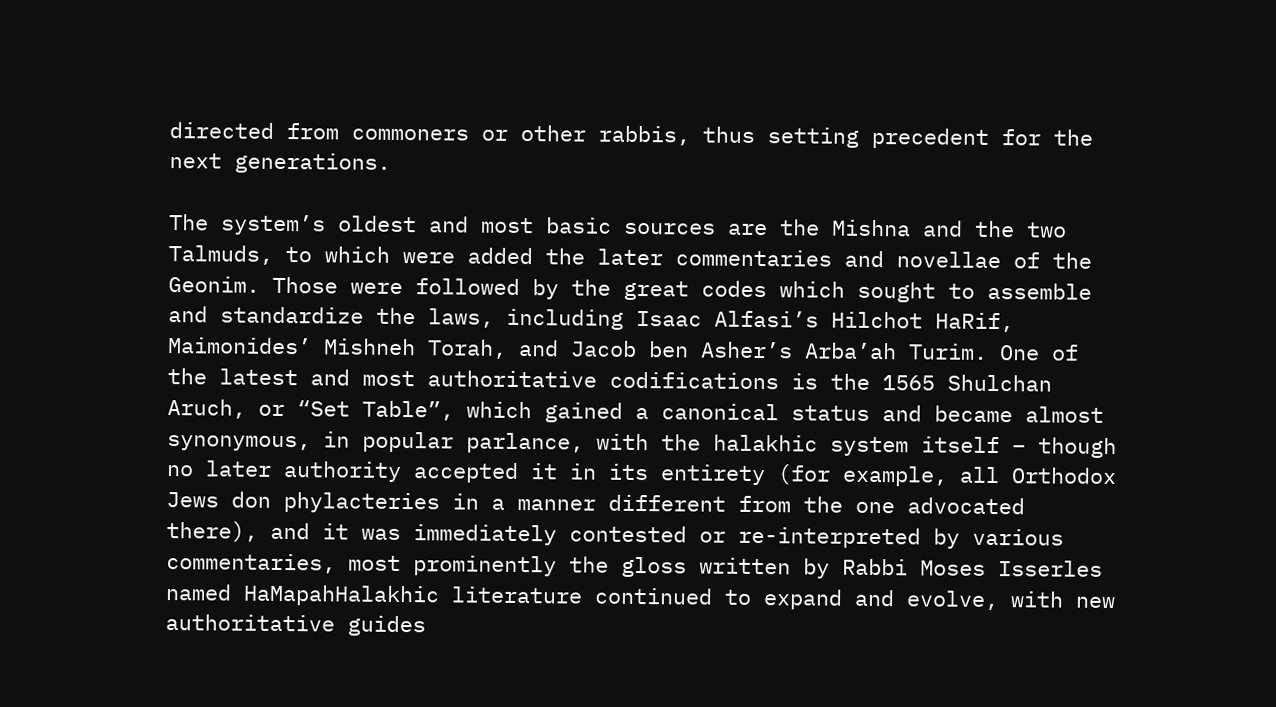directed from commoners or other rabbis, thus setting precedent for the next generations.

The system’s oldest and most basic sources are the Mishna and the two Talmuds, to which were added the later commentaries and novellae of the Geonim. Those were followed by the great codes which sought to assemble and standardize the laws, including Isaac Alfasi’s Hilchot HaRif, Maimonides’ Mishneh Torah, and Jacob ben Asher’s Arba’ah Turim. One of the latest and most authoritative codifications is the 1565 Shulchan Aruch, or “Set Table”, which gained a canonical status and became almost synonymous, in popular parlance, with the halakhic system itself – though no later authority accepted it in its entirety (for example, all Orthodox Jews don phylacteries in a manner different from the one advocated there), and it was immediately contested or re-interpreted by various commentaries, most prominently the gloss written by Rabbi Moses Isserles named HaMapahHalakhic literature continued to expand and evolve, with new authoritative guides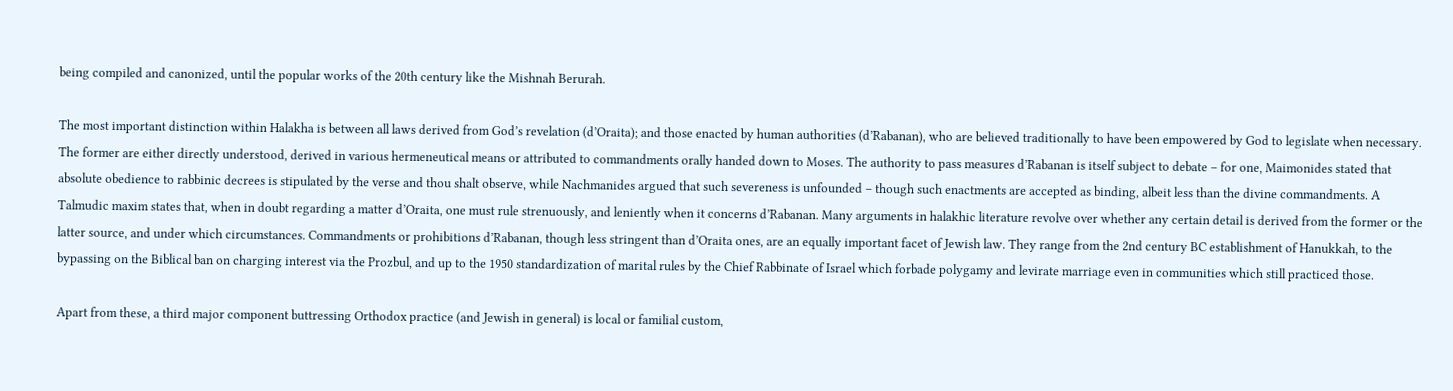being compiled and canonized, until the popular works of the 20th century like the Mishnah Berurah.

The most important distinction within Halakha is between all laws derived from God’s revelation (d’Oraita); and those enacted by human authorities (d’Rabanan), who are believed traditionally to have been empowered by God to legislate when necessary. The former are either directly understood, derived in various hermeneutical means or attributed to commandments orally handed down to Moses. The authority to pass measures d’Rabanan is itself subject to debate – for one, Maimonides stated that absolute obedience to rabbinic decrees is stipulated by the verse and thou shalt observe, while Nachmanides argued that such severeness is unfounded – though such enactments are accepted as binding, albeit less than the divine commandments. A Talmudic maxim states that, when in doubt regarding a matter d’Oraita, one must rule strenuously, and leniently when it concerns d’Rabanan. Many arguments in halakhic literature revolve over whether any certain detail is derived from the former or the latter source, and under which circumstances. Commandments or prohibitions d’Rabanan, though less stringent than d’Oraita ones, are an equally important facet of Jewish law. They range from the 2nd century BC establishment of Hanukkah, to the bypassing on the Biblical ban on charging interest via the Prozbul, and up to the 1950 standardization of marital rules by the Chief Rabbinate of Israel which forbade polygamy and levirate marriage even in communities which still practiced those.

Apart from these, a third major component buttressing Orthodox practice (and Jewish in general) is local or familial custom,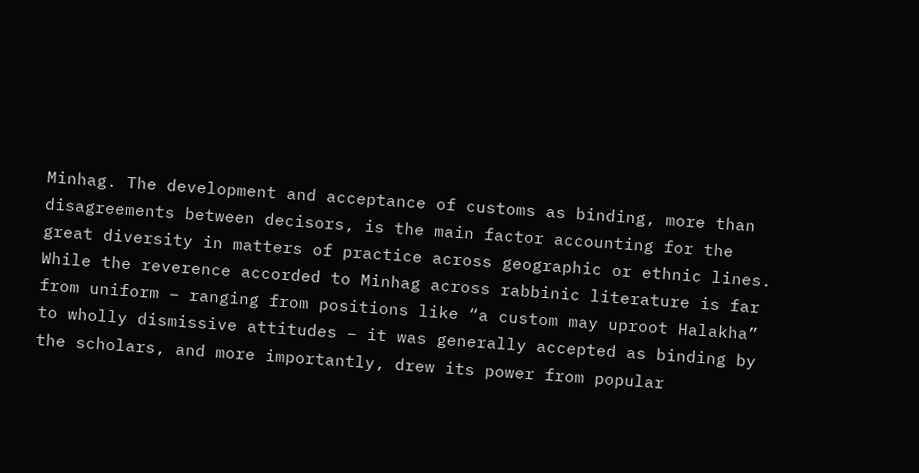Minhag. The development and acceptance of customs as binding, more than disagreements between decisors, is the main factor accounting for the great diversity in matters of practice across geographic or ethnic lines. While the reverence accorded to Minhag across rabbinic literature is far from uniform – ranging from positions like “a custom may uproot Halakha” to wholly dismissive attitudes – it was generally accepted as binding by the scholars, and more importantly, drew its power from popular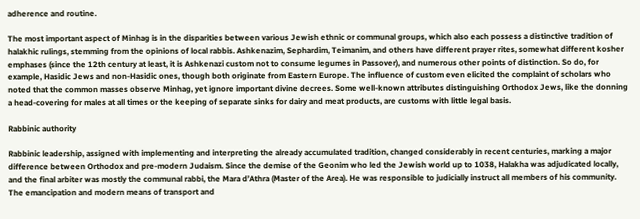adherence and routine.

The most important aspect of Minhag is in the disparities between various Jewish ethnic or communal groups, which also each possess a distinctive tradition of halakhic rulings, stemming from the opinions of local rabbis. Ashkenazim, Sephardim, Teimanim, and others have different prayer rites, somewhat different kosher emphases (since the 12th century at least, it is Ashkenazi custom not to consume legumes in Passover), and numerous other points of distinction. So do, for example, Hasidic Jews and non-Hasidic ones, though both originate from Eastern Europe. The influence of custom even elicited the complaint of scholars who noted that the common masses observe Minhag, yet ignore important divine decrees. Some well-known attributes distinguishing Orthodox Jews, like the donning a head-covering for males at all times or the keeping of separate sinks for dairy and meat products, are customs with little legal basis.

Rabbinic authority

Rabbinic leadership, assigned with implementing and interpreting the already accumulated tradition, changed considerably in recent centuries, marking a major difference between Orthodox and pre-modern Judaism. Since the demise of the Geonim who led the Jewish world up to 1038, Halakha was adjudicated locally, and the final arbiter was mostly the communal rabbi, the Mara d’Athra (Master of the Area). He was responsible to judicially instruct all members of his community. The emancipation and modern means of transport and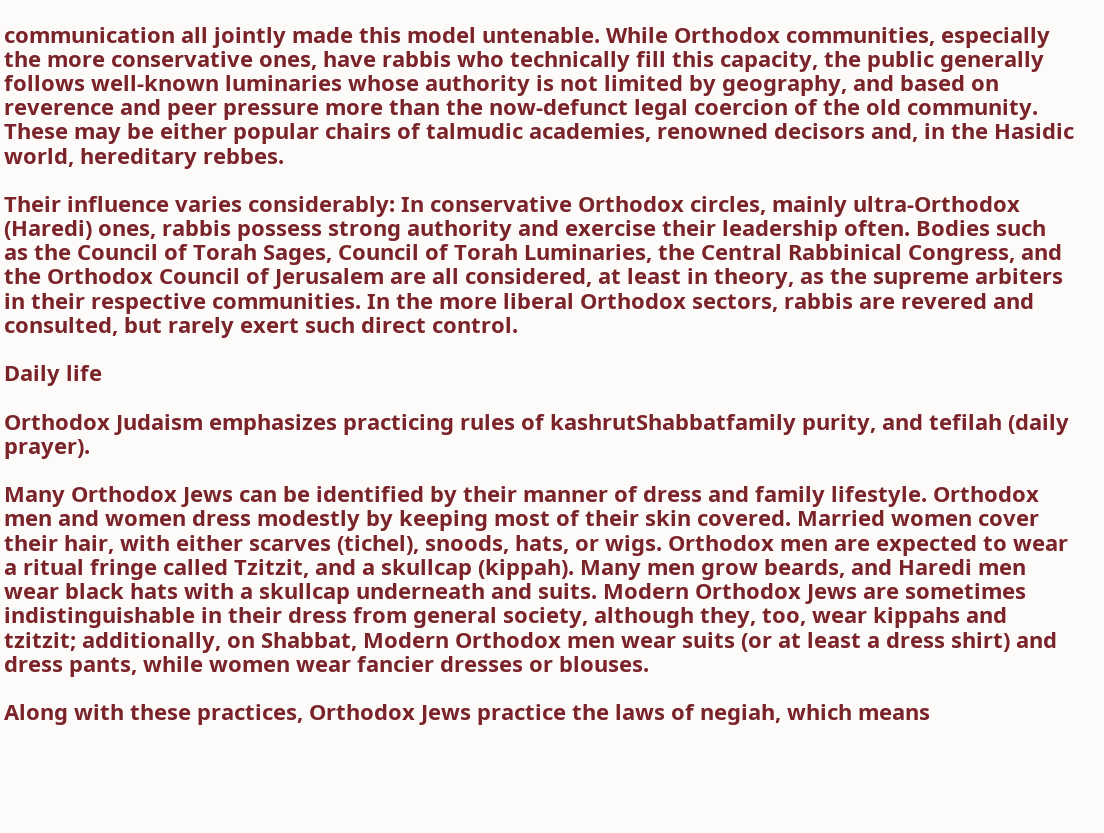communication all jointly made this model untenable. While Orthodox communities, especially the more conservative ones, have rabbis who technically fill this capacity, the public generally follows well-known luminaries whose authority is not limited by geography, and based on reverence and peer pressure more than the now-defunct legal coercion of the old community. These may be either popular chairs of talmudic academies, renowned decisors and, in the Hasidic world, hereditary rebbes.

Their influence varies considerably: In conservative Orthodox circles, mainly ultra-Orthodox (Haredi) ones, rabbis possess strong authority and exercise their leadership often. Bodies such as the Council of Torah Sages, Council of Torah Luminaries, the Central Rabbinical Congress, and the Orthodox Council of Jerusalem are all considered, at least in theory, as the supreme arbiters in their respective communities. In the more liberal Orthodox sectors, rabbis are revered and consulted, but rarely exert such direct control.

Daily life

Orthodox Judaism emphasizes practicing rules of kashrutShabbatfamily purity, and tefilah (daily prayer).

Many Orthodox Jews can be identified by their manner of dress and family lifestyle. Orthodox men and women dress modestly by keeping most of their skin covered. Married women cover their hair, with either scarves (tichel), snoods, hats, or wigs. Orthodox men are expected to wear a ritual fringe called Tzitzit, and a skullcap (kippah). Many men grow beards, and Haredi men wear black hats with a skullcap underneath and suits. Modern Orthodox Jews are sometimes indistinguishable in their dress from general society, although they, too, wear kippahs and tzitzit; additionally, on Shabbat, Modern Orthodox men wear suits (or at least a dress shirt) and dress pants, while women wear fancier dresses or blouses.

Along with these practices, Orthodox Jews practice the laws of negiah, which means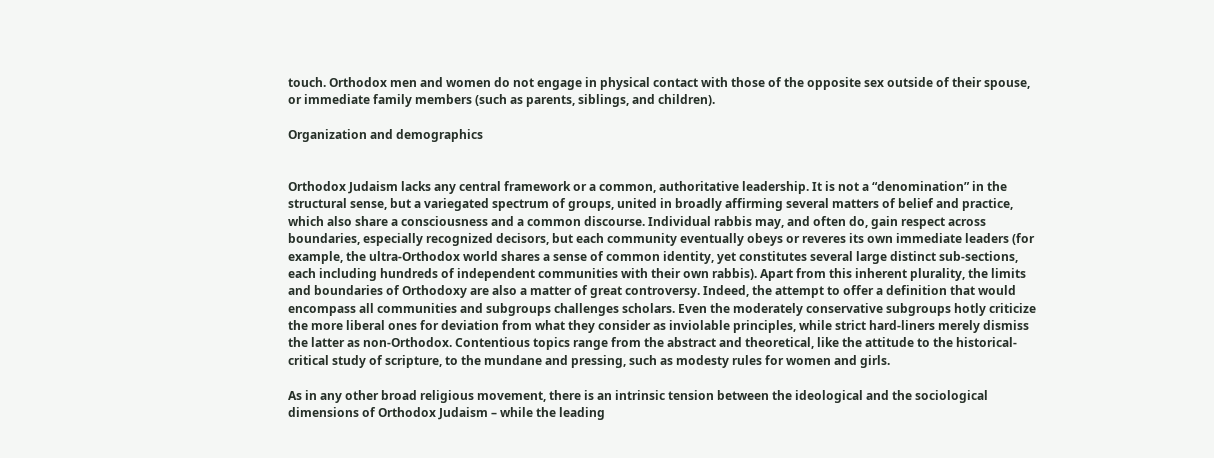touch. Orthodox men and women do not engage in physical contact with those of the opposite sex outside of their spouse, or immediate family members (such as parents, siblings, and children).

Organization and demographics


Orthodox Judaism lacks any central framework or a common, authoritative leadership. It is not a “denomination” in the structural sense, but a variegated spectrum of groups, united in broadly affirming several matters of belief and practice, which also share a consciousness and a common discourse. Individual rabbis may, and often do, gain respect across boundaries, especially recognized decisors, but each community eventually obeys or reveres its own immediate leaders (for example, the ultra-Orthodox world shares a sense of common identity, yet constitutes several large distinct sub-sections, each including hundreds of independent communities with their own rabbis). Apart from this inherent plurality, the limits and boundaries of Orthodoxy are also a matter of great controversy. Indeed, the attempt to offer a definition that would encompass all communities and subgroups challenges scholars. Even the moderately conservative subgroups hotly criticize the more liberal ones for deviation from what they consider as inviolable principles, while strict hard-liners merely dismiss the latter as non-Orthodox. Contentious topics range from the abstract and theoretical, like the attitude to the historical-critical study of scripture, to the mundane and pressing, such as modesty rules for women and girls.

As in any other broad religious movement, there is an intrinsic tension between the ideological and the sociological dimensions of Orthodox Judaism – while the leading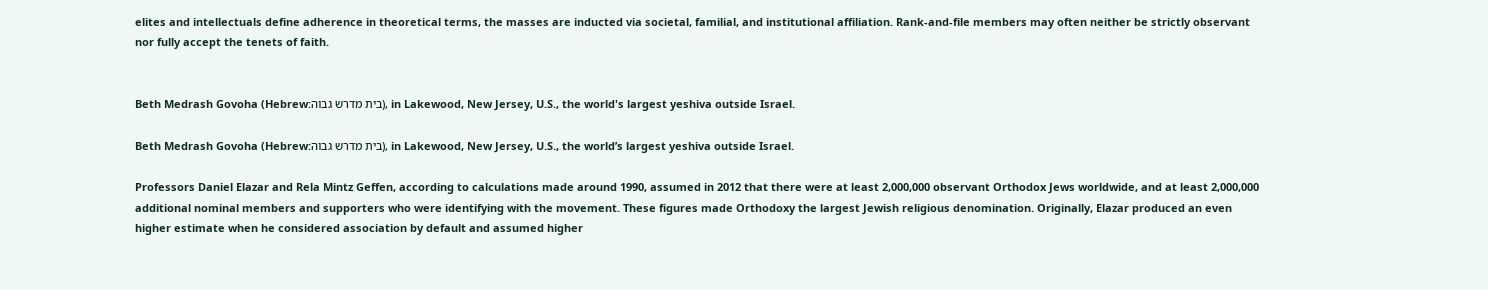elites and intellectuals define adherence in theoretical terms, the masses are inducted via societal, familial, and institutional affiliation. Rank-and-file members may often neither be strictly observant nor fully accept the tenets of faith.


Beth Medrash Govoha (Hebrew:בית מדרש גבוה), in Lakewood, New Jersey, U.S., the world's largest yeshiva outside Israel.

Beth Medrash Govoha (Hebrew:בית מדרש גבוה), in Lakewood, New Jersey, U.S., the world’s largest yeshiva outside Israel.

Professors Daniel Elazar and Rela Mintz Geffen, according to calculations made around 1990, assumed in 2012 that there were at least 2,000,000 observant Orthodox Jews worldwide, and at least 2,000,000 additional nominal members and supporters who were identifying with the movement. These figures made Orthodoxy the largest Jewish religious denomination. Originally, Elazar produced an even higher estimate when he considered association by default and assumed higher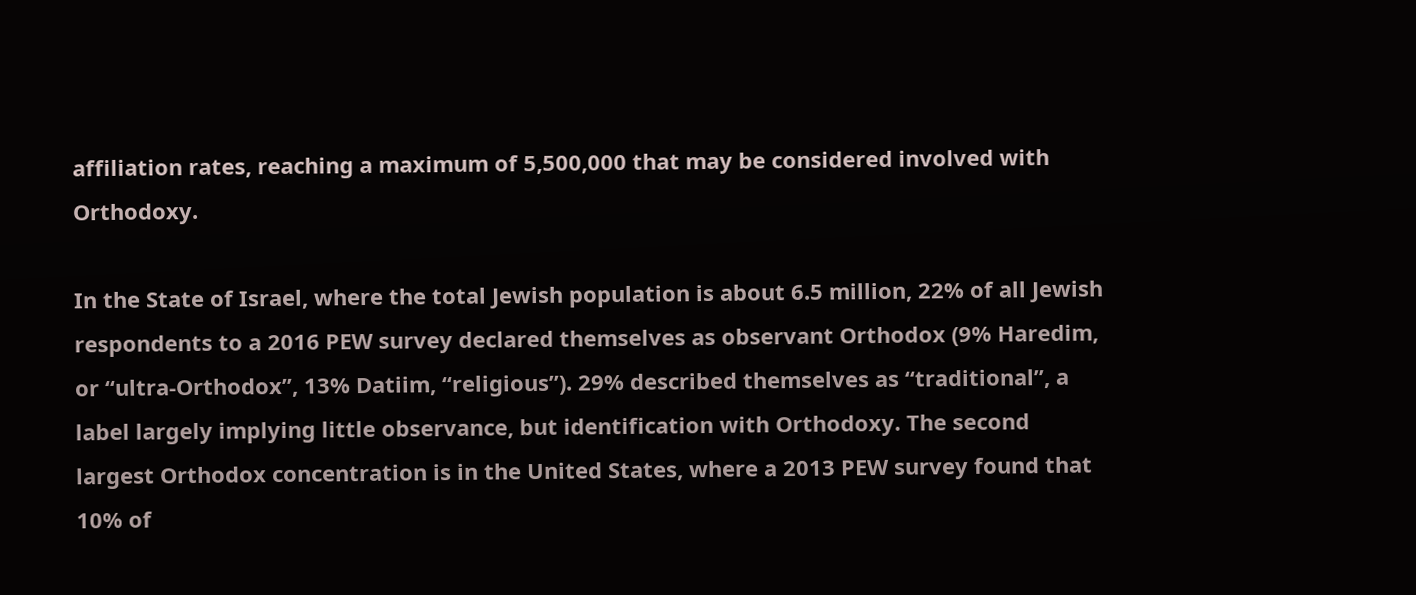affiliation rates, reaching a maximum of 5,500,000 that may be considered involved with Orthodoxy.

In the State of Israel, where the total Jewish population is about 6.5 million, 22% of all Jewish respondents to a 2016 PEW survey declared themselves as observant Orthodox (9% Haredim, or “ultra-Orthodox”, 13% Datiim, “religious”). 29% described themselves as “traditional”, a label largely implying little observance, but identification with Orthodoxy. The second largest Orthodox concentration is in the United States, where a 2013 PEW survey found that 10% of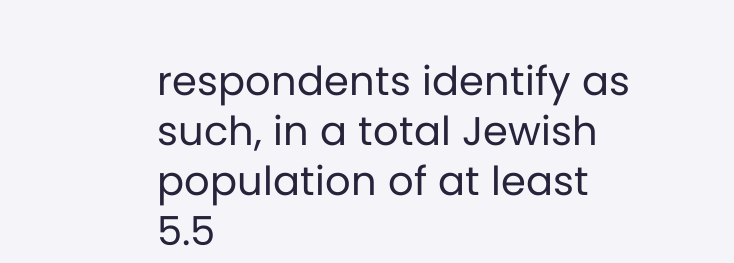respondents identify as such, in a total Jewish population of at least 5.5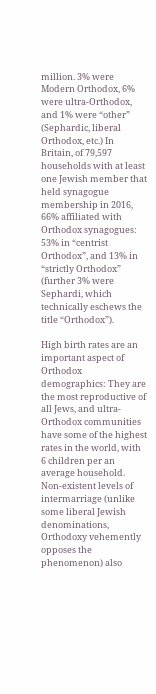million. 3% were Modern Orthodox, 6% were ultra-Orthodox, and 1% were “other” (Sephardic, liberal Orthodox, etc.) In Britain, of 79,597 households with at least one Jewish member that held synagogue membership in 2016, 66% affiliated with Orthodox synagogues: 53% in “centrist Orthodox”, and 13% in “strictly Orthodox” (further 3% were Sephardi, which technically eschews the title “Orthodox”).

High birth rates are an important aspect of Orthodox demographics: They are the most reproductive of all Jews, and ultra-Orthodox communities have some of the highest rates in the world, with 6 children per an average household. Non-existent levels of intermarriage (unlike some liberal Jewish denominations, Orthodoxy vehemently opposes the phenomenon) also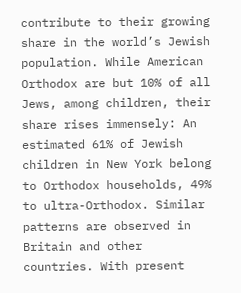contribute to their growing share in the world’s Jewish population. While American Orthodox are but 10% of all Jews, among children, their share rises immensely: An estimated 61% of Jewish children in New York belong to Orthodox households, 49% to ultra-Orthodox. Similar patterns are observed in Britain and other countries. With present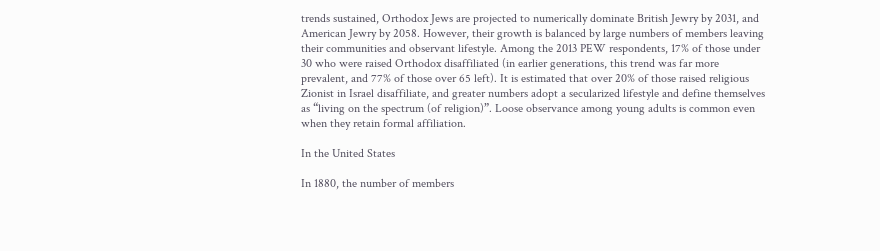trends sustained, Orthodox Jews are projected to numerically dominate British Jewry by 2031, and American Jewry by 2058. However, their growth is balanced by large numbers of members leaving their communities and observant lifestyle. Among the 2013 PEW respondents, 17% of those under 30 who were raised Orthodox disaffiliated (in earlier generations, this trend was far more prevalent, and 77% of those over 65 left). It is estimated that over 20% of those raised religious Zionist in Israel disaffiliate, and greater numbers adopt a secularized lifestyle and define themselves as “living on the spectrum (of religion)”. Loose observance among young adults is common even when they retain formal affiliation.

In the United States

In 1880, the number of members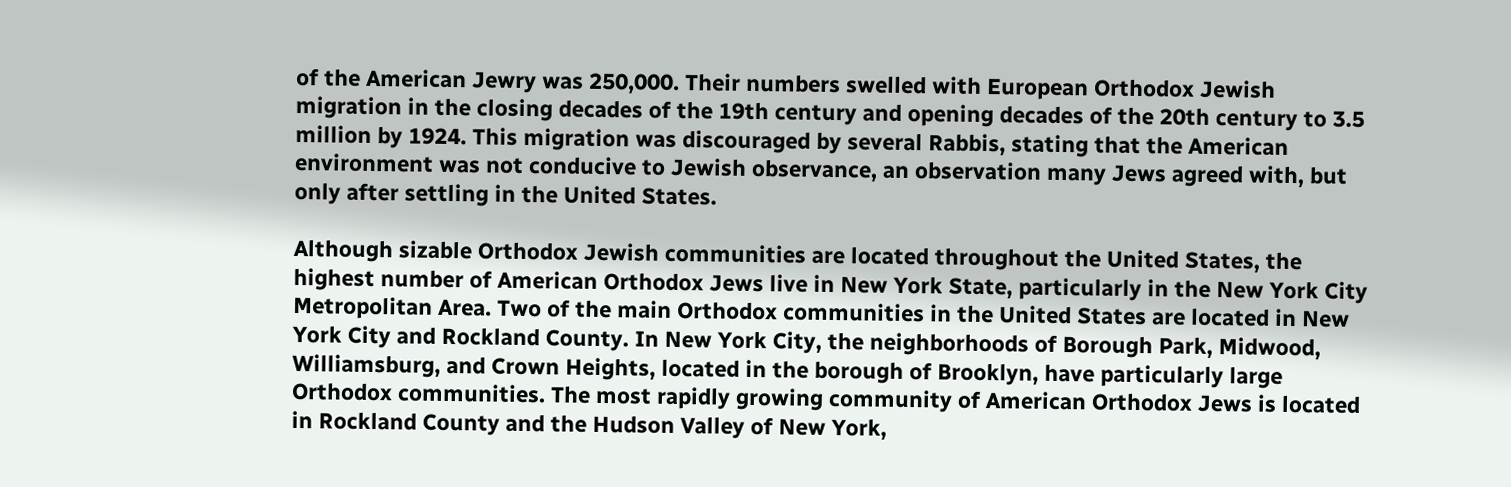of the American Jewry was 250,000. Their numbers swelled with European Orthodox Jewish migration in the closing decades of the 19th century and opening decades of the 20th century to 3.5 million by 1924. This migration was discouraged by several Rabbis, stating that the American environment was not conducive to Jewish observance, an observation many Jews agreed with, but only after settling in the United States.

Although sizable Orthodox Jewish communities are located throughout the United States, the highest number of American Orthodox Jews live in New York State, particularly in the New York City Metropolitan Area. Two of the main Orthodox communities in the United States are located in New York City and Rockland County. In New York City, the neighborhoods of Borough Park, Midwood, Williamsburg, and Crown Heights, located in the borough of Brooklyn, have particularly large Orthodox communities. The most rapidly growing community of American Orthodox Jews is located in Rockland County and the Hudson Valley of New York,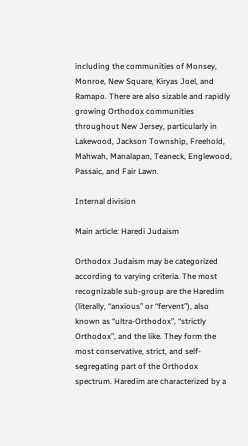including the communities of Monsey, Monroe, New Square, Kiryas Joel, and Ramapo. There are also sizable and rapidly growing Orthodox communities throughout New Jersey, particularly in Lakewood, Jackson Township, Freehold, Mahwah, Manalapan, Teaneck, Englewood, Passaic, and Fair Lawn.

Internal division

Main article: Haredi Judaism

Orthodox Judaism may be categorized according to varying criteria. The most recognizable sub-group are the Haredim (literally, “anxious” or “fervent”), also known as “ultra-Orthodox”, “strictly Orthodox”, and the like. They form the most conservative, strict, and self-segregating part of the Orthodox spectrum. Haredim are characterized by a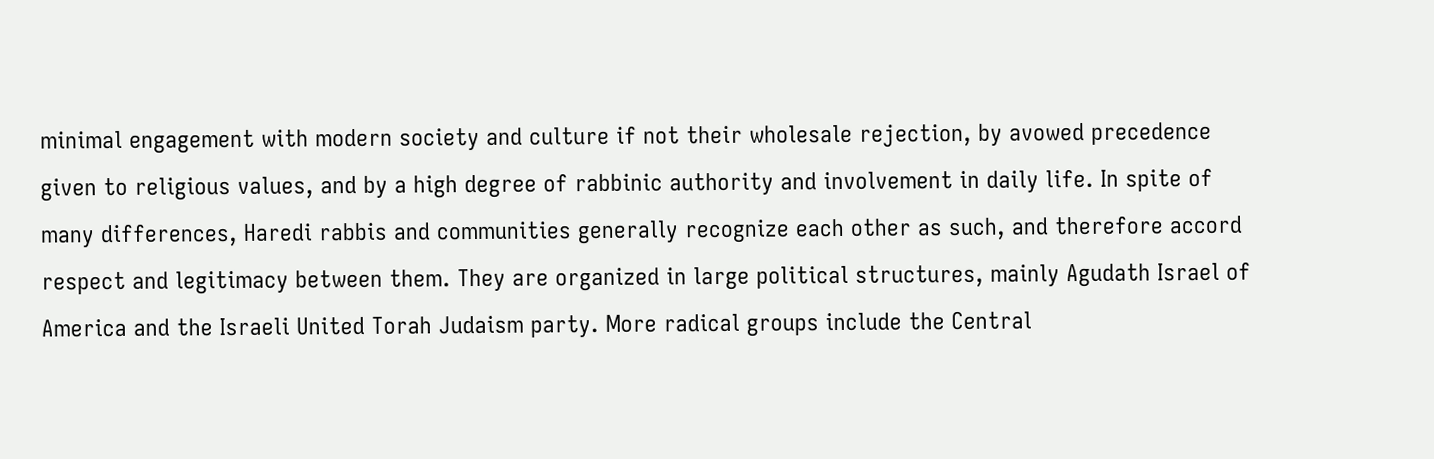minimal engagement with modern society and culture if not their wholesale rejection, by avowed precedence given to religious values, and by a high degree of rabbinic authority and involvement in daily life. In spite of many differences, Haredi rabbis and communities generally recognize each other as such, and therefore accord respect and legitimacy between them. They are organized in large political structures, mainly Agudath Israel of America and the Israeli United Torah Judaism party. More radical groups include the Central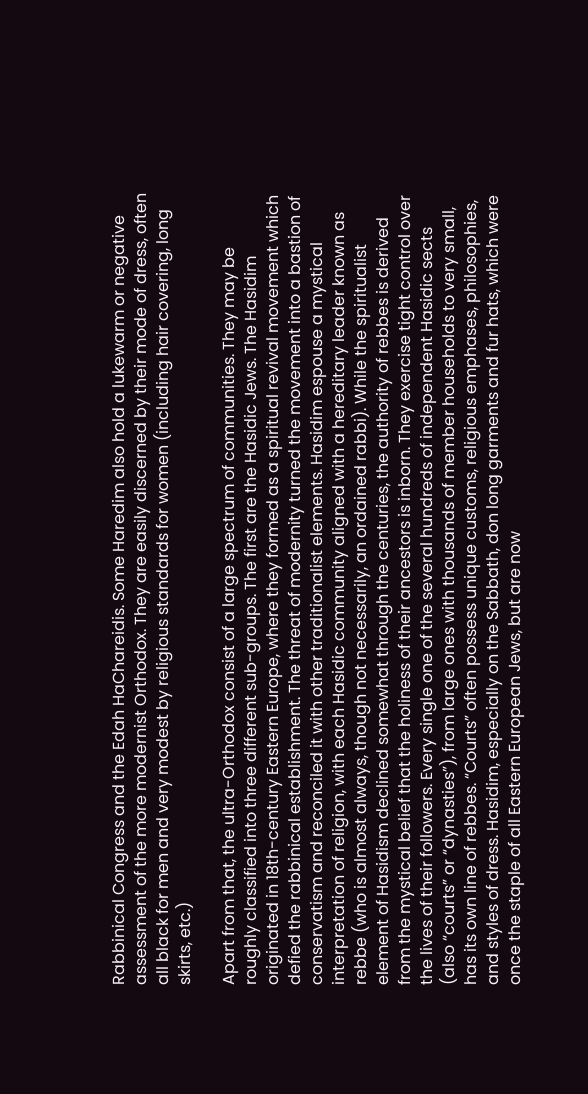Rabbinical Congress and the Edah HaChareidis. Some Haredim also hold a lukewarm or negative assessment of the more modernist Orthodox. They are easily discerned by their mode of dress, often all black for men and very modest by religious standards for women (including hair covering, long skirts, etc.)

Apart from that, the ultra-Orthodox consist of a large spectrum of communities. They may be roughly classified into three different sub-groups. The first are the Hasidic Jews. The Hasidim originated in 18th-century Eastern Europe, where they formed as a spiritual revival movement which defied the rabbinical establishment. The threat of modernity turned the movement into a bastion of conservatism and reconciled it with other traditionalist elements. Hasidim espouse a mystical interpretation of religion, with each Hasidic community aligned with a hereditary leader known as rebbe (who is almost always, though not necessarily, an ordained rabbi). While the spiritualist element of Hasidism declined somewhat through the centuries, the authority of rebbes is derived from the mystical belief that the holiness of their ancestors is inborn. They exercise tight control over the lives of their followers. Every single one of the several hundreds of independent Hasidic sects (also “courts” or “dynasties”), from large ones with thousands of member households to very small, has its own line of rebbes. “Courts” often possess unique customs, religious emphases, philosophies, and styles of dress. Hasidim, especially on the Sabbath, don long garments and fur hats, which were once the staple of all Eastern European Jews, but are now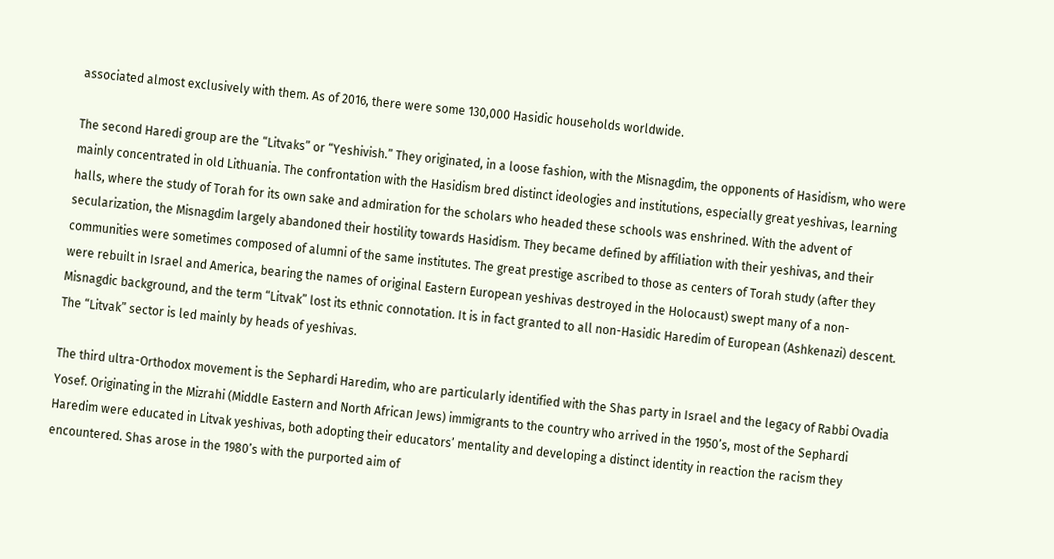associated almost exclusively with them. As of 2016, there were some 130,000 Hasidic households worldwide.

The second Haredi group are the “Litvaks” or “Yeshivish.” They originated, in a loose fashion, with the Misnagdim, the opponents of Hasidism, who were mainly concentrated in old Lithuania. The confrontation with the Hasidism bred distinct ideologies and institutions, especially great yeshivas, learning halls, where the study of Torah for its own sake and admiration for the scholars who headed these schools was enshrined. With the advent of secularization, the Misnagdim largely abandoned their hostility towards Hasidism. They became defined by affiliation with their yeshivas, and their communities were sometimes composed of alumni of the same institutes. The great prestige ascribed to those as centers of Torah study (after they were rebuilt in Israel and America, bearing the names of original Eastern European yeshivas destroyed in the Holocaust) swept many of a non-Misnagdic background, and the term “Litvak” lost its ethnic connotation. It is in fact granted to all non-Hasidic Haredim of European (Ashkenazi) descent. The “Litvak” sector is led mainly by heads of yeshivas.

The third ultra-Orthodox movement is the Sephardi Haredim, who are particularly identified with the Shas party in Israel and the legacy of Rabbi Ovadia Yosef. Originating in the Mizrahi (Middle Eastern and North African Jews) immigrants to the country who arrived in the 1950’s, most of the Sephardi Haredim were educated in Litvak yeshivas, both adopting their educators’ mentality and developing a distinct identity in reaction the racism they encountered. Shas arose in the 1980’s with the purported aim of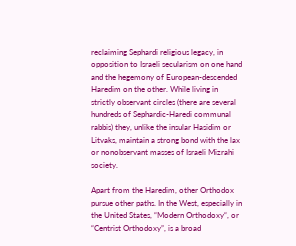reclaiming Sephardi religious legacy, in opposition to Israeli secularism on one hand and the hegemony of European-descended Haredim on the other. While living in strictly observant circles (there are several hundreds of Sephardic-Haredi communal rabbis) they, unlike the insular Hasidim or Litvaks, maintain a strong bond with the lax or nonobservant masses of Israeli Mizrahi society.

Apart from the Haredim, other Orthodox pursue other paths. In the West, especially in the United States, “Modern Orthodoxy“, or “Centrist Orthodoxy”, is a broad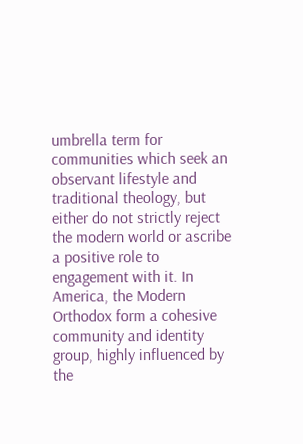umbrella term for communities which seek an observant lifestyle and traditional theology, but either do not strictly reject the modern world or ascribe a positive role to engagement with it. In America, the Modern Orthodox form a cohesive community and identity group, highly influenced by the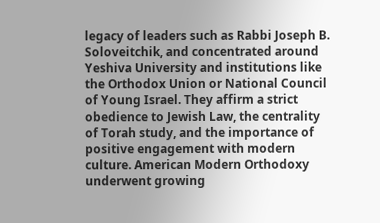legacy of leaders such as Rabbi Joseph B. Soloveitchik, and concentrated around Yeshiva University and institutions like the Orthodox Union or National Council of Young Israel. They affirm a strict obedience to Jewish Law, the centrality of Torah study, and the importance of positive engagement with modern culture. American Modern Orthodoxy underwent growing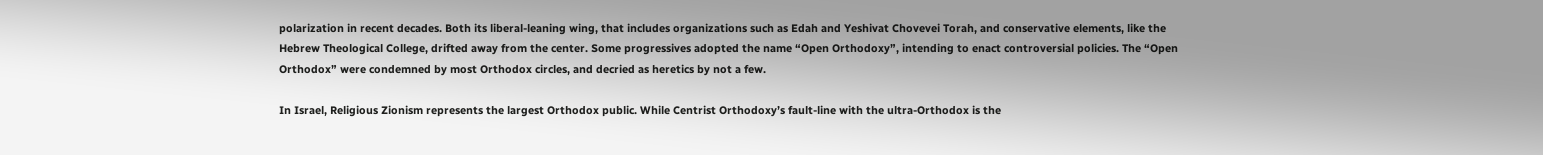polarization in recent decades. Both its liberal-leaning wing, that includes organizations such as Edah and Yeshivat Chovevei Torah, and conservative elements, like the Hebrew Theological College, drifted away from the center. Some progressives adopted the name “Open Orthodoxy”, intending to enact controversial policies. The “Open Orthodox” were condemned by most Orthodox circles, and decried as heretics by not a few.

In Israel, Religious Zionism represents the largest Orthodox public. While Centrist Orthodoxy’s fault-line with the ultra-Orthodox is the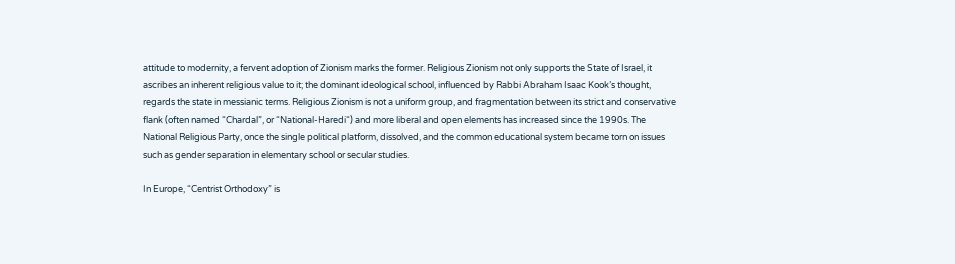attitude to modernity, a fervent adoption of Zionism marks the former. Religious Zionism not only supports the State of Israel, it ascribes an inherent religious value to it; the dominant ideological school, influenced by Rabbi Abraham Isaac Kook’s thought, regards the state in messianic terms. Religious Zionism is not a uniform group, and fragmentation between its strict and conservative flank (often named “Chardal”, or “National-Haredi“) and more liberal and open elements has increased since the 1990s. The National Religious Party, once the single political platform, dissolved, and the common educational system became torn on issues such as gender separation in elementary school or secular studies.

In Europe, “Centrist Orthodoxy” is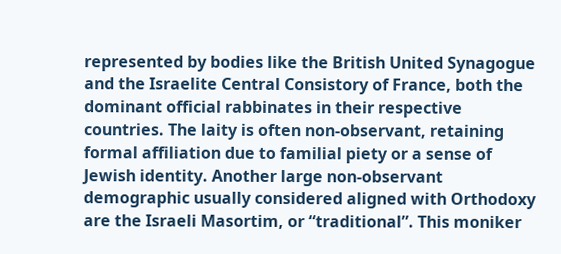represented by bodies like the British United Synagogue and the Israelite Central Consistory of France, both the dominant official rabbinates in their respective countries. The laity is often non-observant, retaining formal affiliation due to familial piety or a sense of Jewish identity. Another large non-observant demographic usually considered aligned with Orthodoxy are the Israeli Masortim, or “traditional”. This moniker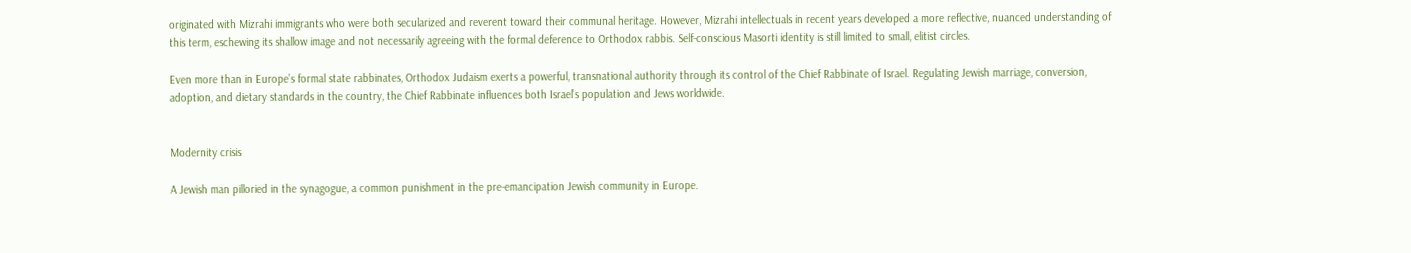originated with Mizrahi immigrants who were both secularized and reverent toward their communal heritage. However, Mizrahi intellectuals in recent years developed a more reflective, nuanced understanding of this term, eschewing its shallow image and not necessarily agreeing with the formal deference to Orthodox rabbis. Self-conscious Masorti identity is still limited to small, elitist circles.

Even more than in Europe’s formal state rabbinates, Orthodox Judaism exerts a powerful, transnational authority through its control of the Chief Rabbinate of Israel. Regulating Jewish marriage, conversion, adoption, and dietary standards in the country, the Chief Rabbinate influences both Israel’s population and Jews worldwide.


Modernity crisis

A Jewish man pilloried in the synagogue, a common punishment in the pre-emancipation Jewish community in Europe.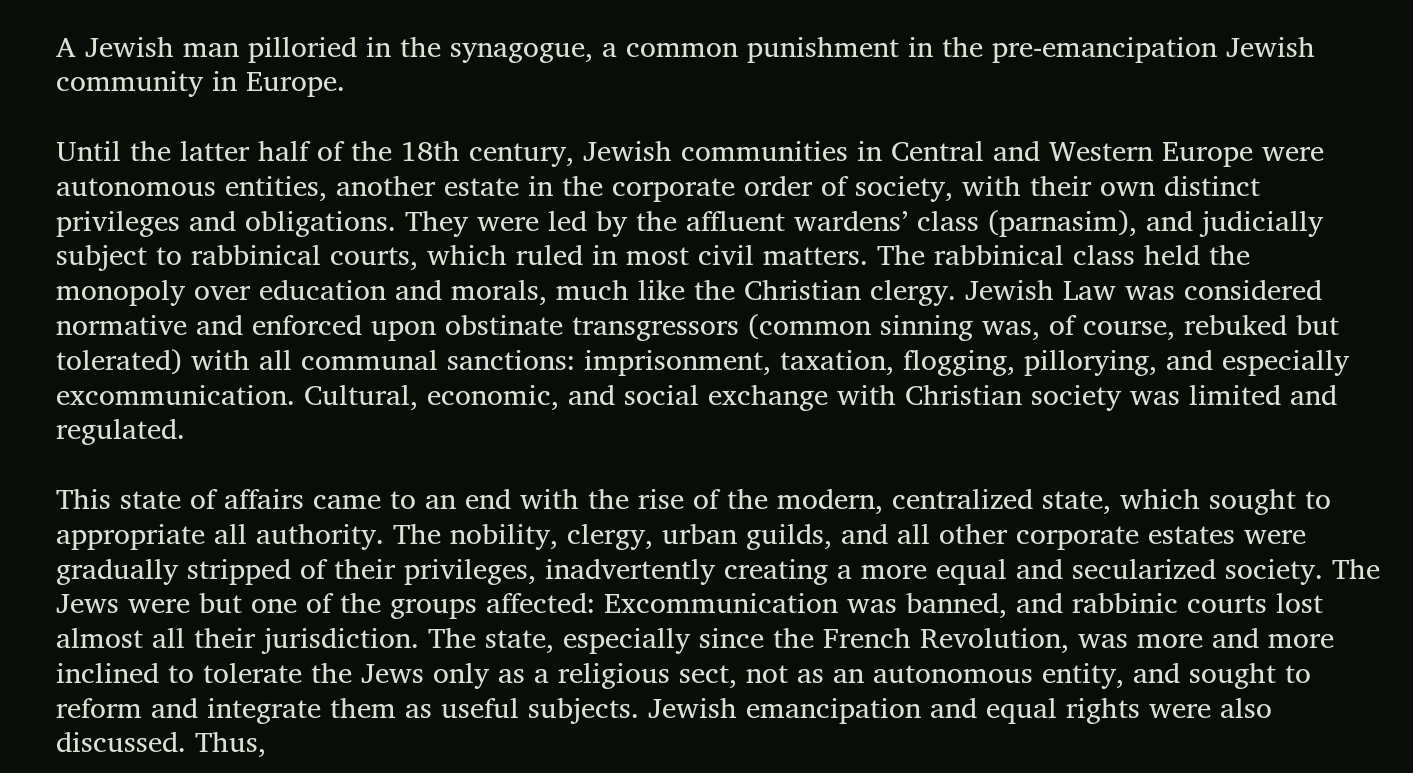A Jewish man pilloried in the synagogue, a common punishment in the pre-emancipation Jewish community in Europe.

Until the latter half of the 18th century, Jewish communities in Central and Western Europe were autonomous entities, another estate in the corporate order of society, with their own distinct privileges and obligations. They were led by the affluent wardens’ class (parnasim), and judicially subject to rabbinical courts, which ruled in most civil matters. The rabbinical class held the monopoly over education and morals, much like the Christian clergy. Jewish Law was considered normative and enforced upon obstinate transgressors (common sinning was, of course, rebuked but tolerated) with all communal sanctions: imprisonment, taxation, flogging, pillorying, and especially excommunication. Cultural, economic, and social exchange with Christian society was limited and regulated.

This state of affairs came to an end with the rise of the modern, centralized state, which sought to appropriate all authority. The nobility, clergy, urban guilds, and all other corporate estates were gradually stripped of their privileges, inadvertently creating a more equal and secularized society. The Jews were but one of the groups affected: Excommunication was banned, and rabbinic courts lost almost all their jurisdiction. The state, especially since the French Revolution, was more and more inclined to tolerate the Jews only as a religious sect, not as an autonomous entity, and sought to reform and integrate them as useful subjects. Jewish emancipation and equal rights were also discussed. Thus,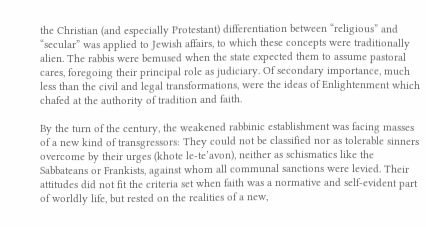the Christian (and especially Protestant) differentiation between “religious” and “secular” was applied to Jewish affairs, to which these concepts were traditionally alien. The rabbis were bemused when the state expected them to assume pastoral cares, foregoing their principal role as judiciary. Of secondary importance, much less than the civil and legal transformations, were the ideas of Enlightenment which chafed at the authority of tradition and faith.

By the turn of the century, the weakened rabbinic establishment was facing masses of a new kind of transgressors: They could not be classified nor as tolerable sinners overcome by their urges (khote le-te’avon), neither as schismatics like the Sabbateans or Frankists, against whom all communal sanctions were levied. Their attitudes did not fit the criteria set when faith was a normative and self-evident part of worldly life, but rested on the realities of a new,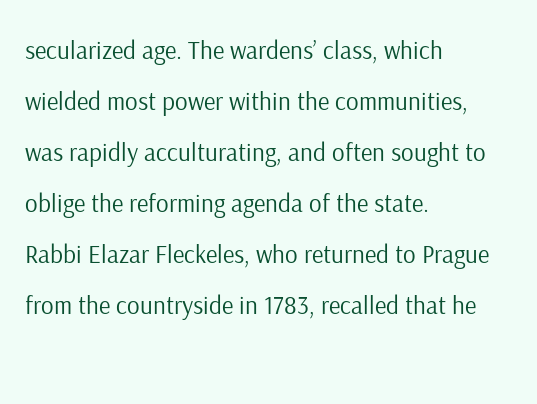secularized age. The wardens’ class, which wielded most power within the communities, was rapidly acculturating, and often sought to oblige the reforming agenda of the state. Rabbi Elazar Fleckeles, who returned to Prague from the countryside in 1783, recalled that he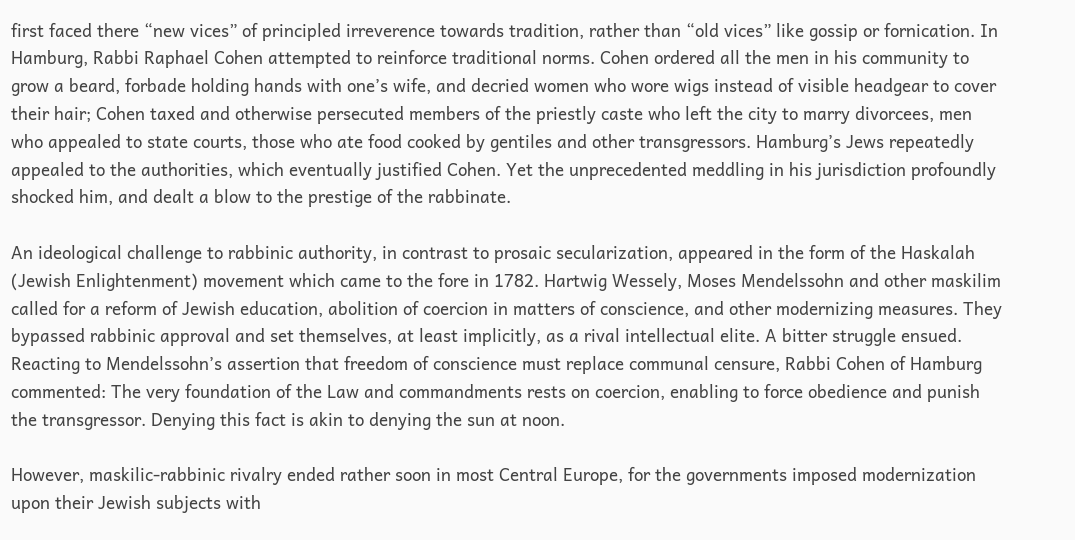first faced there “new vices” of principled irreverence towards tradition, rather than “old vices” like gossip or fornication. In Hamburg, Rabbi Raphael Cohen attempted to reinforce traditional norms. Cohen ordered all the men in his community to grow a beard, forbade holding hands with one’s wife, and decried women who wore wigs instead of visible headgear to cover their hair; Cohen taxed and otherwise persecuted members of the priestly caste who left the city to marry divorcees, men who appealed to state courts, those who ate food cooked by gentiles and other transgressors. Hamburg’s Jews repeatedly appealed to the authorities, which eventually justified Cohen. Yet the unprecedented meddling in his jurisdiction profoundly shocked him, and dealt a blow to the prestige of the rabbinate.

An ideological challenge to rabbinic authority, in contrast to prosaic secularization, appeared in the form of the Haskalah (Jewish Enlightenment) movement which came to the fore in 1782. Hartwig Wessely, Moses Mendelssohn and other maskilim called for a reform of Jewish education, abolition of coercion in matters of conscience, and other modernizing measures. They bypassed rabbinic approval and set themselves, at least implicitly, as a rival intellectual elite. A bitter struggle ensued. Reacting to Mendelssohn’s assertion that freedom of conscience must replace communal censure, Rabbi Cohen of Hamburg commented: The very foundation of the Law and commandments rests on coercion, enabling to force obedience and punish the transgressor. Denying this fact is akin to denying the sun at noon.

However, maskilic-rabbinic rivalry ended rather soon in most Central Europe, for the governments imposed modernization upon their Jewish subjects with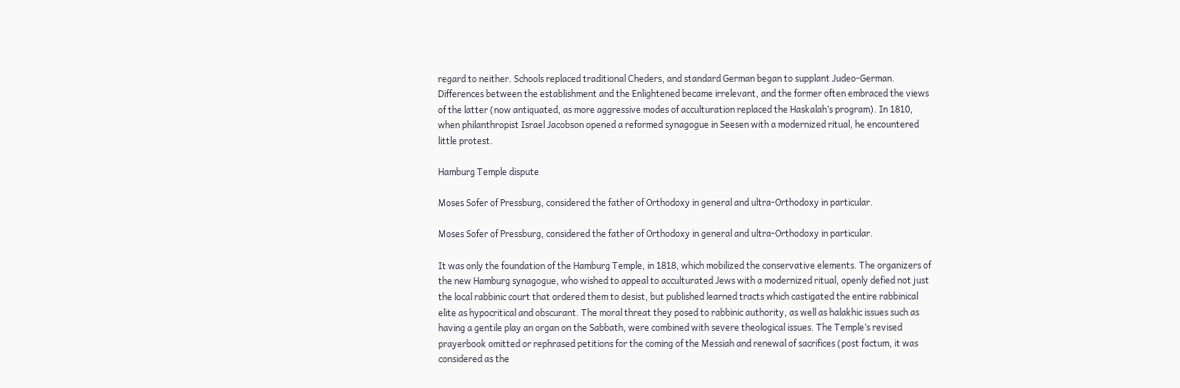regard to neither. Schools replaced traditional Cheders, and standard German began to supplant Judeo-German. Differences between the establishment and the Enlightened became irrelevant, and the former often embraced the views of the latter (now antiquated, as more aggressive modes of acculturation replaced the Haskalah’s program). In 1810, when philanthropist Israel Jacobson opened a reformed synagogue in Seesen with a modernized ritual, he encountered little protest.

Hamburg Temple dispute

Moses Sofer of Pressburg, considered the father of Orthodoxy in general and ultra-Orthodoxy in particular.

Moses Sofer of Pressburg, considered the father of Orthodoxy in general and ultra-Orthodoxy in particular.

It was only the foundation of the Hamburg Temple, in 1818, which mobilized the conservative elements. The organizers of the new Hamburg synagogue, who wished to appeal to acculturated Jews with a modernized ritual, openly defied not just the local rabbinic court that ordered them to desist, but published learned tracts which castigated the entire rabbinical elite as hypocritical and obscurant. The moral threat they posed to rabbinic authority, as well as halakhic issues such as having a gentile play an organ on the Sabbath, were combined with severe theological issues. The Temple’s revised prayerbook omitted or rephrased petitions for the coming of the Messiah and renewal of sacrifices (post factum, it was considered as the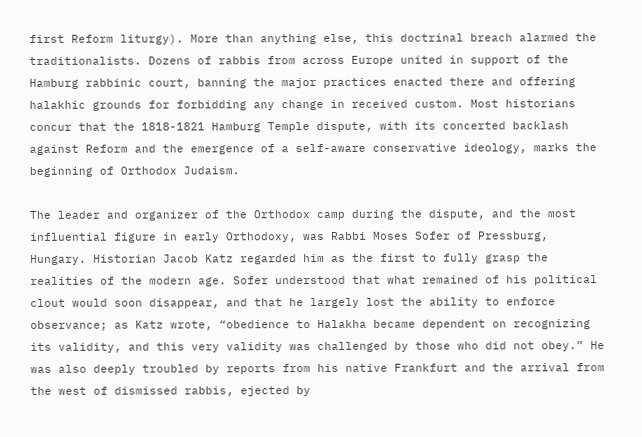first Reform liturgy). More than anything else, this doctrinal breach alarmed the traditionalists. Dozens of rabbis from across Europe united in support of the Hamburg rabbinic court, banning the major practices enacted there and offering halakhic grounds for forbidding any change in received custom. Most historians concur that the 1818-1821 Hamburg Temple dispute, with its concerted backlash against Reform and the emergence of a self-aware conservative ideology, marks the beginning of Orthodox Judaism.

The leader and organizer of the Orthodox camp during the dispute, and the most influential figure in early Orthodoxy, was Rabbi Moses Sofer of Pressburg, Hungary. Historian Jacob Katz regarded him as the first to fully grasp the realities of the modern age. Sofer understood that what remained of his political clout would soon disappear, and that he largely lost the ability to enforce observance; as Katz wrote, “obedience to Halakha became dependent on recognizing its validity, and this very validity was challenged by those who did not obey.” He was also deeply troubled by reports from his native Frankfurt and the arrival from the west of dismissed rabbis, ejected by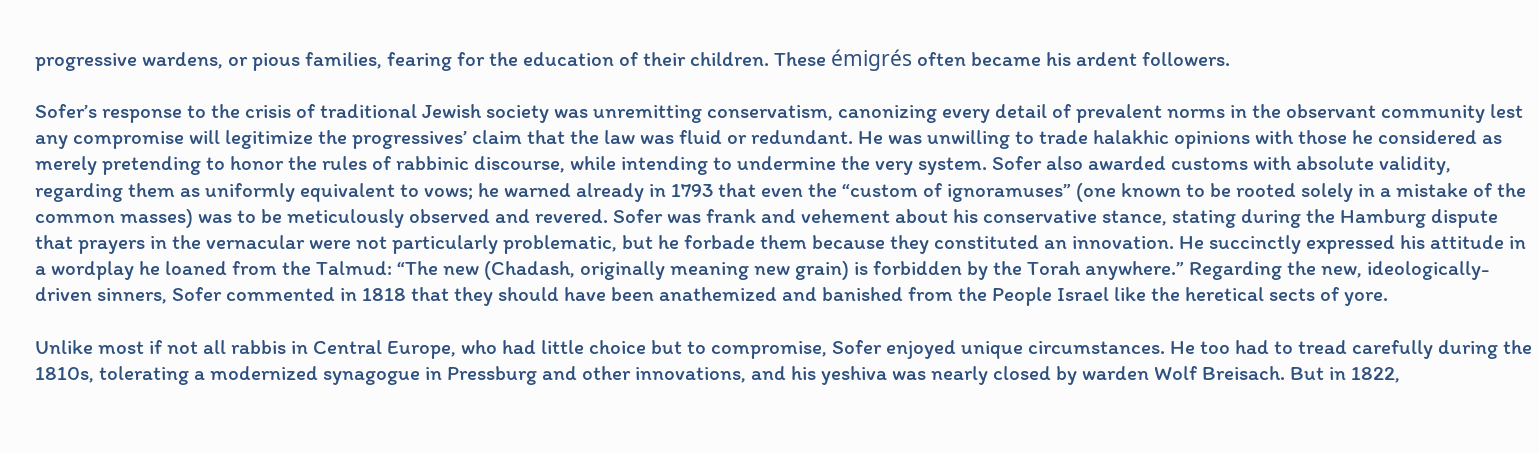progressive wardens, or pious families, fearing for the education of their children. These émigrés often became his ardent followers.

Sofer’s response to the crisis of traditional Jewish society was unremitting conservatism, canonizing every detail of prevalent norms in the observant community lest any compromise will legitimize the progressives’ claim that the law was fluid or redundant. He was unwilling to trade halakhic opinions with those he considered as merely pretending to honor the rules of rabbinic discourse, while intending to undermine the very system. Sofer also awarded customs with absolute validity, regarding them as uniformly equivalent to vows; he warned already in 1793 that even the “custom of ignoramuses” (one known to be rooted solely in a mistake of the common masses) was to be meticulously observed and revered. Sofer was frank and vehement about his conservative stance, stating during the Hamburg dispute that prayers in the vernacular were not particularly problematic, but he forbade them because they constituted an innovation. He succinctly expressed his attitude in a wordplay he loaned from the Talmud: “The new (Chadash, originally meaning new grain) is forbidden by the Torah anywhere.” Regarding the new, ideologically-driven sinners, Sofer commented in 1818 that they should have been anathemized and banished from the People Israel like the heretical sects of yore.

Unlike most if not all rabbis in Central Europe, who had little choice but to compromise, Sofer enjoyed unique circumstances. He too had to tread carefully during the 1810s, tolerating a modernized synagogue in Pressburg and other innovations, and his yeshiva was nearly closed by warden Wolf Breisach. But in 1822,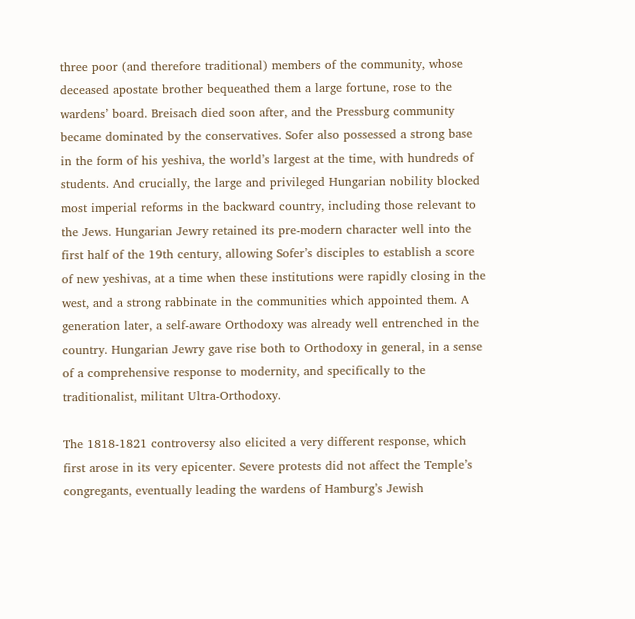three poor (and therefore traditional) members of the community, whose deceased apostate brother bequeathed them a large fortune, rose to the wardens’ board. Breisach died soon after, and the Pressburg community became dominated by the conservatives. Sofer also possessed a strong base in the form of his yeshiva, the world’s largest at the time, with hundreds of students. And crucially, the large and privileged Hungarian nobility blocked most imperial reforms in the backward country, including those relevant to the Jews. Hungarian Jewry retained its pre-modern character well into the first half of the 19th century, allowing Sofer’s disciples to establish a score of new yeshivas, at a time when these institutions were rapidly closing in the west, and a strong rabbinate in the communities which appointed them. A generation later, a self-aware Orthodoxy was already well entrenched in the country. Hungarian Jewry gave rise both to Orthodoxy in general, in a sense of a comprehensive response to modernity, and specifically to the traditionalist, militant Ultra-Orthodoxy.

The 1818-1821 controversy also elicited a very different response, which first arose in its very epicenter. Severe protests did not affect the Temple’s congregants, eventually leading the wardens of Hamburg’s Jewish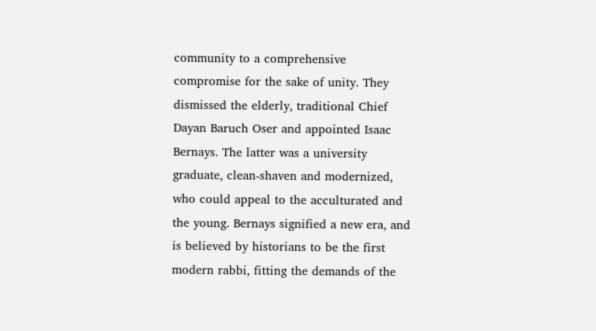community to a comprehensive compromise for the sake of unity. They dismissed the elderly, traditional Chief Dayan Baruch Oser and appointed Isaac Bernays. The latter was a university graduate, clean-shaven and modernized, who could appeal to the acculturated and the young. Bernays signified a new era, and is believed by historians to be the first modern rabbi, fitting the demands of the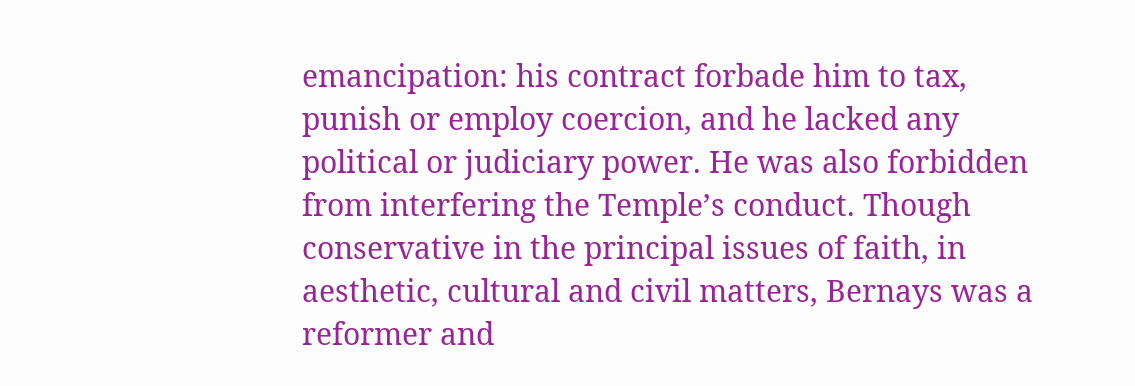emancipation: his contract forbade him to tax, punish or employ coercion, and he lacked any political or judiciary power. He was also forbidden from interfering the Temple’s conduct. Though conservative in the principal issues of faith, in aesthetic, cultural and civil matters, Bernays was a reformer and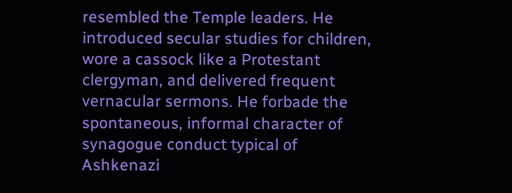resembled the Temple leaders. He introduced secular studies for children, wore a cassock like a Protestant clergyman, and delivered frequent vernacular sermons. He forbade the spontaneous, informal character of synagogue conduct typical of Ashkenazi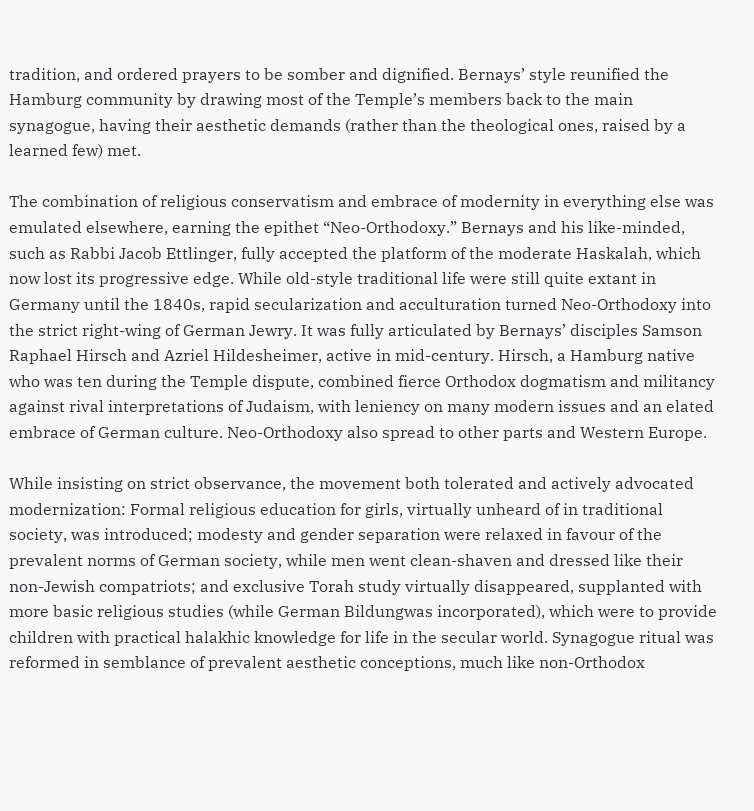tradition, and ordered prayers to be somber and dignified. Bernays’ style reunified the Hamburg community by drawing most of the Temple’s members back to the main synagogue, having their aesthetic demands (rather than the theological ones, raised by a learned few) met.

The combination of religious conservatism and embrace of modernity in everything else was emulated elsewhere, earning the epithet “Neo-Orthodoxy.” Bernays and his like-minded, such as Rabbi Jacob Ettlinger, fully accepted the platform of the moderate Haskalah, which now lost its progressive edge. While old-style traditional life were still quite extant in Germany until the 1840s, rapid secularization and acculturation turned Neo-Orthodoxy into the strict right-wing of German Jewry. It was fully articulated by Bernays’ disciples Samson Raphael Hirsch and Azriel Hildesheimer, active in mid-century. Hirsch, a Hamburg native who was ten during the Temple dispute, combined fierce Orthodox dogmatism and militancy against rival interpretations of Judaism, with leniency on many modern issues and an elated embrace of German culture. Neo-Orthodoxy also spread to other parts and Western Europe.

While insisting on strict observance, the movement both tolerated and actively advocated modernization: Formal religious education for girls, virtually unheard of in traditional society, was introduced; modesty and gender separation were relaxed in favour of the prevalent norms of German society, while men went clean-shaven and dressed like their non-Jewish compatriots; and exclusive Torah study virtually disappeared, supplanted with more basic religious studies (while German Bildungwas incorporated), which were to provide children with practical halakhic knowledge for life in the secular world. Synagogue ritual was reformed in semblance of prevalent aesthetic conceptions, much like non-Orthodox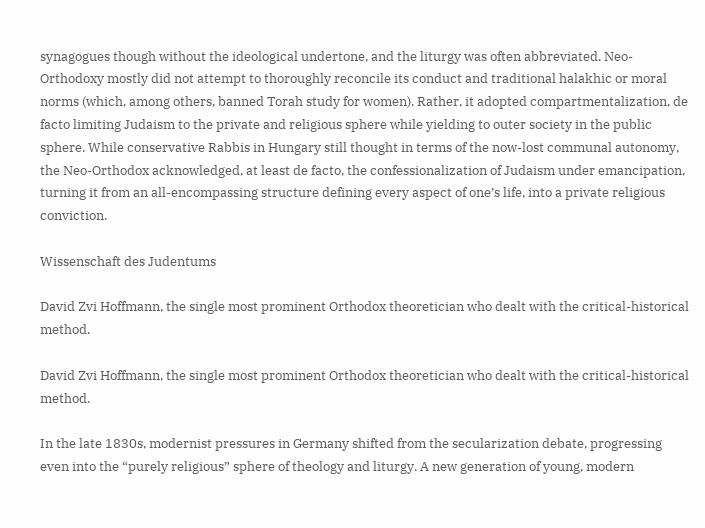synagogues though without the ideological undertone, and the liturgy was often abbreviated. Neo-Orthodoxy mostly did not attempt to thoroughly reconcile its conduct and traditional halakhic or moral norms (which, among others, banned Torah study for women). Rather, it adopted compartmentalization, de facto limiting Judaism to the private and religious sphere while yielding to outer society in the public sphere. While conservative Rabbis in Hungary still thought in terms of the now-lost communal autonomy, the Neo-Orthodox acknowledged, at least de facto, the confessionalization of Judaism under emancipation, turning it from an all-encompassing structure defining every aspect of one’s life, into a private religious conviction.

Wissenschaft des Judentums

David Zvi Hoffmann, the single most prominent Orthodox theoretician who dealt with the critical-historical method.

David Zvi Hoffmann, the single most prominent Orthodox theoretician who dealt with the critical-historical method.

In the late 1830s, modernist pressures in Germany shifted from the secularization debate, progressing even into the “purely religious” sphere of theology and liturgy. A new generation of young, modern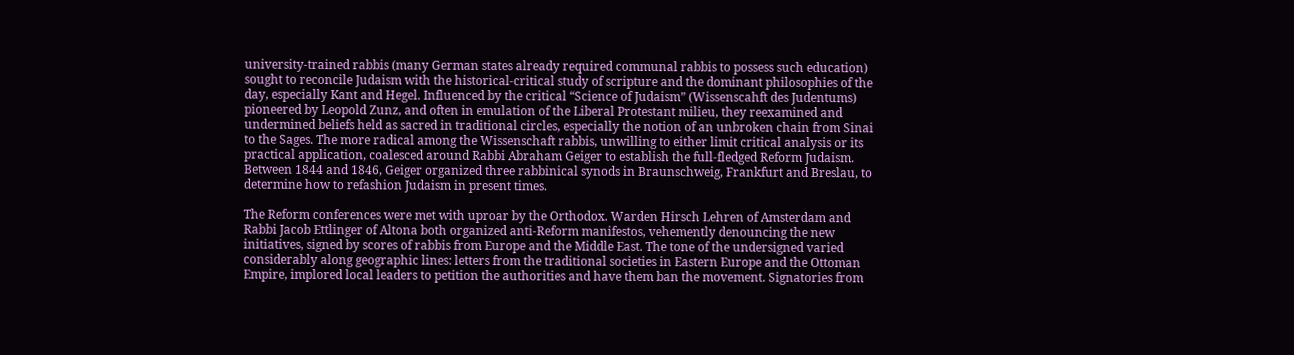university-trained rabbis (many German states already required communal rabbis to possess such education) sought to reconcile Judaism with the historical-critical study of scripture and the dominant philosophies of the day, especially Kant and Hegel. Influenced by the critical “Science of Judaism” (Wissenscahft des Judentums) pioneered by Leopold Zunz, and often in emulation of the Liberal Protestant milieu, they reexamined and undermined beliefs held as sacred in traditional circles, especially the notion of an unbroken chain from Sinai to the Sages. The more radical among the Wissenschaft rabbis, unwilling to either limit critical analysis or its practical application, coalesced around Rabbi Abraham Geiger to establish the full-fledged Reform Judaism. Between 1844 and 1846, Geiger organized three rabbinical synods in Braunschweig, Frankfurt and Breslau, to determine how to refashion Judaism in present times.

The Reform conferences were met with uproar by the Orthodox. Warden Hirsch Lehren of Amsterdam and Rabbi Jacob Ettlinger of Altona both organized anti-Reform manifestos, vehemently denouncing the new initiatives, signed by scores of rabbis from Europe and the Middle East. The tone of the undersigned varied considerably along geographic lines: letters from the traditional societies in Eastern Europe and the Ottoman Empire, implored local leaders to petition the authorities and have them ban the movement. Signatories from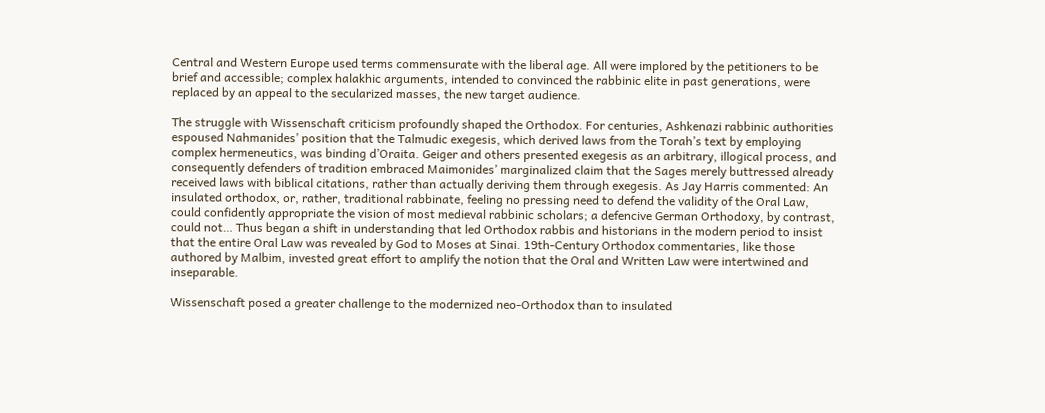Central and Western Europe used terms commensurate with the liberal age. All were implored by the petitioners to be brief and accessible; complex halakhic arguments, intended to convinced the rabbinic elite in past generations, were replaced by an appeal to the secularized masses, the new target audience.

The struggle with Wissenschaft criticism profoundly shaped the Orthodox. For centuries, Ashkenazi rabbinic authorities espoused Nahmanides’ position that the Talmudic exegesis, which derived laws from the Torah’s text by employing complex hermeneutics, was binding d’Oraita. Geiger and others presented exegesis as an arbitrary, illogical process, and consequently defenders of tradition embraced Maimonides’ marginalized claim that the Sages merely buttressed already received laws with biblical citations, rather than actually deriving them through exegesis. As Jay Harris commented: An insulated orthodox, or, rather, traditional rabbinate, feeling no pressing need to defend the validity of the Oral Law, could confidently appropriate the vision of most medieval rabbinic scholars; a defencive German Orthodoxy, by contrast, could not… Thus began a shift in understanding that led Orthodox rabbis and historians in the modern period to insist that the entire Oral Law was revealed by God to Moses at Sinai. 19th-Century Orthodox commentaries, like those authored by Malbim, invested great effort to amplify the notion that the Oral and Written Law were intertwined and inseparable.

Wissenschaft posed a greater challenge to the modernized neo-Orthodox than to insulated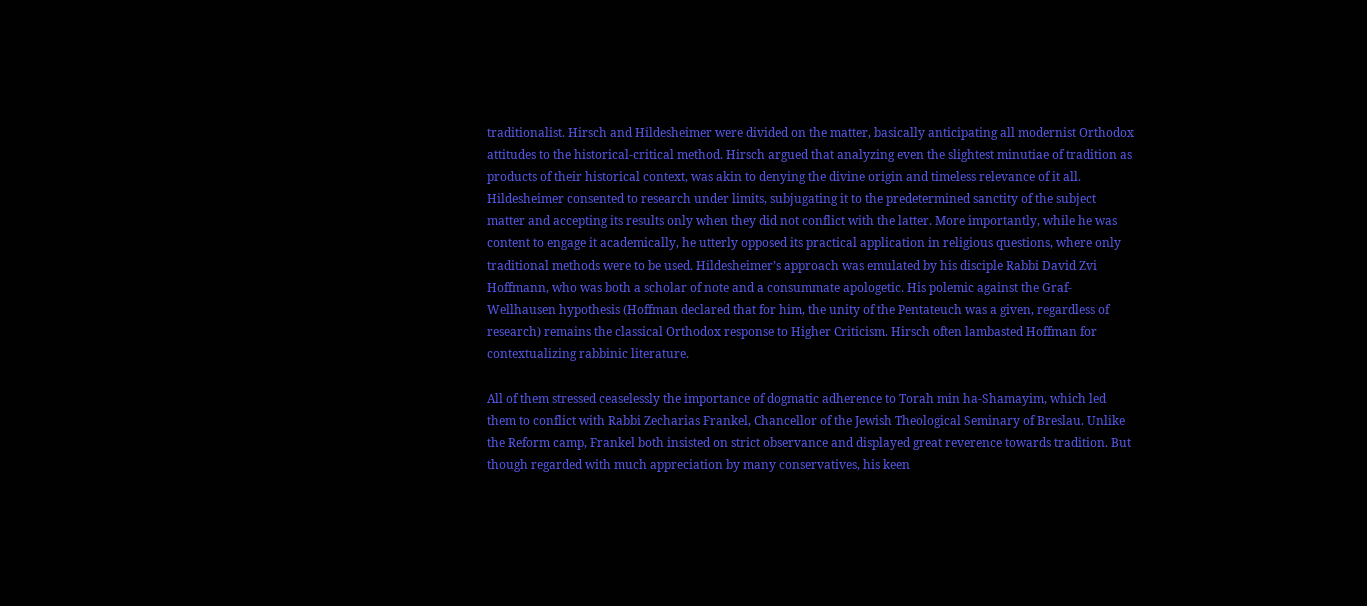traditionalist. Hirsch and Hildesheimer were divided on the matter, basically anticipating all modernist Orthodox attitudes to the historical-critical method. Hirsch argued that analyzing even the slightest minutiae of tradition as products of their historical context, was akin to denying the divine origin and timeless relevance of it all. Hildesheimer consented to research under limits, subjugating it to the predetermined sanctity of the subject matter and accepting its results only when they did not conflict with the latter. More importantly, while he was content to engage it academically, he utterly opposed its practical application in religious questions, where only traditional methods were to be used. Hildesheimer’s approach was emulated by his disciple Rabbi David Zvi Hoffmann, who was both a scholar of note and a consummate apologetic. His polemic against the Graf-Wellhausen hypothesis (Hoffman declared that for him, the unity of the Pentateuch was a given, regardless of research) remains the classical Orthodox response to Higher Criticism. Hirsch often lambasted Hoffman for contextualizing rabbinic literature.

All of them stressed ceaselessly the importance of dogmatic adherence to Torah min ha-Shamayim, which led them to conflict with Rabbi Zecharias Frankel, Chancellor of the Jewish Theological Seminary of Breslau. Unlike the Reform camp, Frankel both insisted on strict observance and displayed great reverence towards tradition. But though regarded with much appreciation by many conservatives, his keen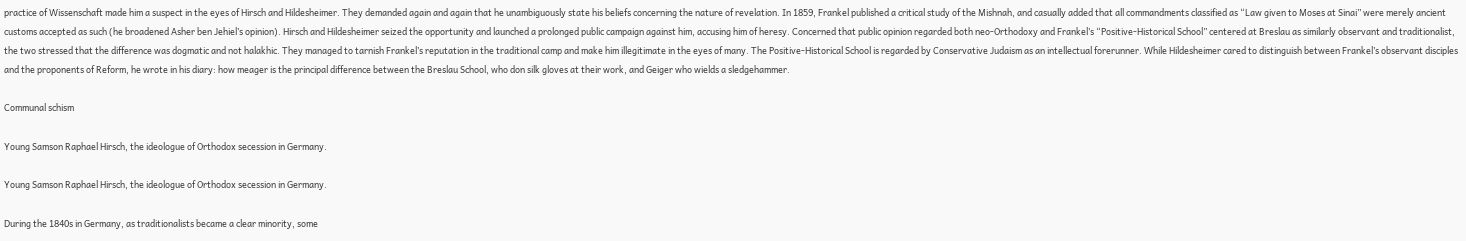practice of Wissenschaft made him a suspect in the eyes of Hirsch and Hildesheimer. They demanded again and again that he unambiguously state his beliefs concerning the nature of revelation. In 1859, Frankel published a critical study of the Mishnah, and casually added that all commandments classified as “Law given to Moses at Sinai” were merely ancient customs accepted as such (he broadened Asher ben Jehiel’s opinion). Hirsch and Hildesheimer seized the opportunity and launched a prolonged public campaign against him, accusing him of heresy. Concerned that public opinion regarded both neo-Orthodoxy and Frankel’s “Positive-Historical School” centered at Breslau as similarly observant and traditionalist, the two stressed that the difference was dogmatic and not halakhic. They managed to tarnish Frankel’s reputation in the traditional camp and make him illegitimate in the eyes of many. The Positive-Historical School is regarded by Conservative Judaism as an intellectual forerunner. While Hildesheimer cared to distinguish between Frankel’s observant disciples and the proponents of Reform, he wrote in his diary: how meager is the principal difference between the Breslau School, who don silk gloves at their work, and Geiger who wields a sledgehammer.

Communal schism

Young Samson Raphael Hirsch, the ideologue of Orthodox secession in Germany.

Young Samson Raphael Hirsch, the ideologue of Orthodox secession in Germany.

During the 1840s in Germany, as traditionalists became a clear minority, some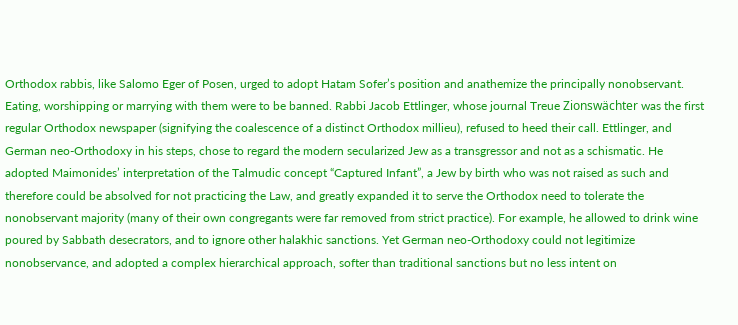Orthodox rabbis, like Salomo Eger of Posen, urged to adopt Hatam Sofer’s position and anathemize the principally nonobservant. Eating, worshipping or marrying with them were to be banned. Rabbi Jacob Ettlinger, whose journal Treue Zionswächter was the first regular Orthodox newspaper (signifying the coalescence of a distinct Orthodox millieu), refused to heed their call. Ettlinger, and German neo-Orthodoxy in his steps, chose to regard the modern secularized Jew as a transgressor and not as a schismatic. He adopted Maimonides’ interpretation of the Talmudic concept “Captured Infant”, a Jew by birth who was not raised as such and therefore could be absolved for not practicing the Law, and greatly expanded it to serve the Orthodox need to tolerate the nonobservant majority (many of their own congregants were far removed from strict practice). For example, he allowed to drink wine poured by Sabbath desecrators, and to ignore other halakhic sanctions. Yet German neo-Orthodoxy could not legitimize nonobservance, and adopted a complex hierarchical approach, softer than traditional sanctions but no less intent on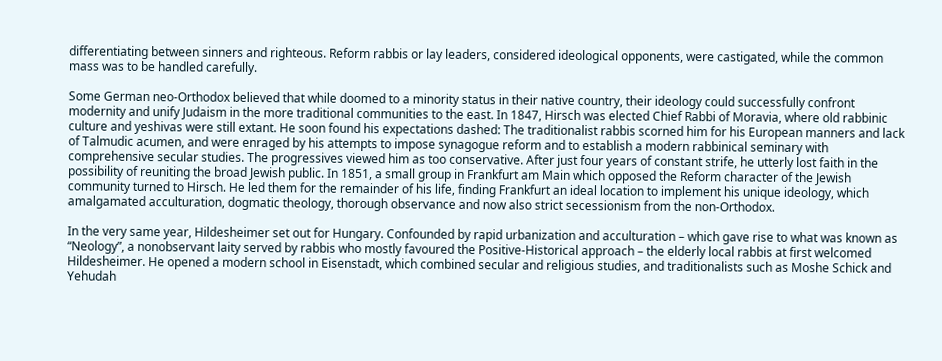differentiating between sinners and righteous. Reform rabbis or lay leaders, considered ideological opponents, were castigated, while the common mass was to be handled carefully.

Some German neo-Orthodox believed that while doomed to a minority status in their native country, their ideology could successfully confront modernity and unify Judaism in the more traditional communities to the east. In 1847, Hirsch was elected Chief Rabbi of Moravia, where old rabbinic culture and yeshivas were still extant. He soon found his expectations dashed: The traditionalist rabbis scorned him for his European manners and lack of Talmudic acumen, and were enraged by his attempts to impose synagogue reform and to establish a modern rabbinical seminary with comprehensive secular studies. The progressives viewed him as too conservative. After just four years of constant strife, he utterly lost faith in the possibility of reuniting the broad Jewish public. In 1851, a small group in Frankfurt am Main which opposed the Reform character of the Jewish community turned to Hirsch. He led them for the remainder of his life, finding Frankfurt an ideal location to implement his unique ideology, which amalgamated acculturation, dogmatic theology, thorough observance and now also strict secessionism from the non-Orthodox.

In the very same year, Hildesheimer set out for Hungary. Confounded by rapid urbanization and acculturation – which gave rise to what was known as “Neology”, a nonobservant laity served by rabbis who mostly favoured the Positive-Historical approach – the elderly local rabbis at first welcomed Hildesheimer. He opened a modern school in Eisenstadt, which combined secular and religious studies, and traditionalists such as Moshe Schick and Yehudah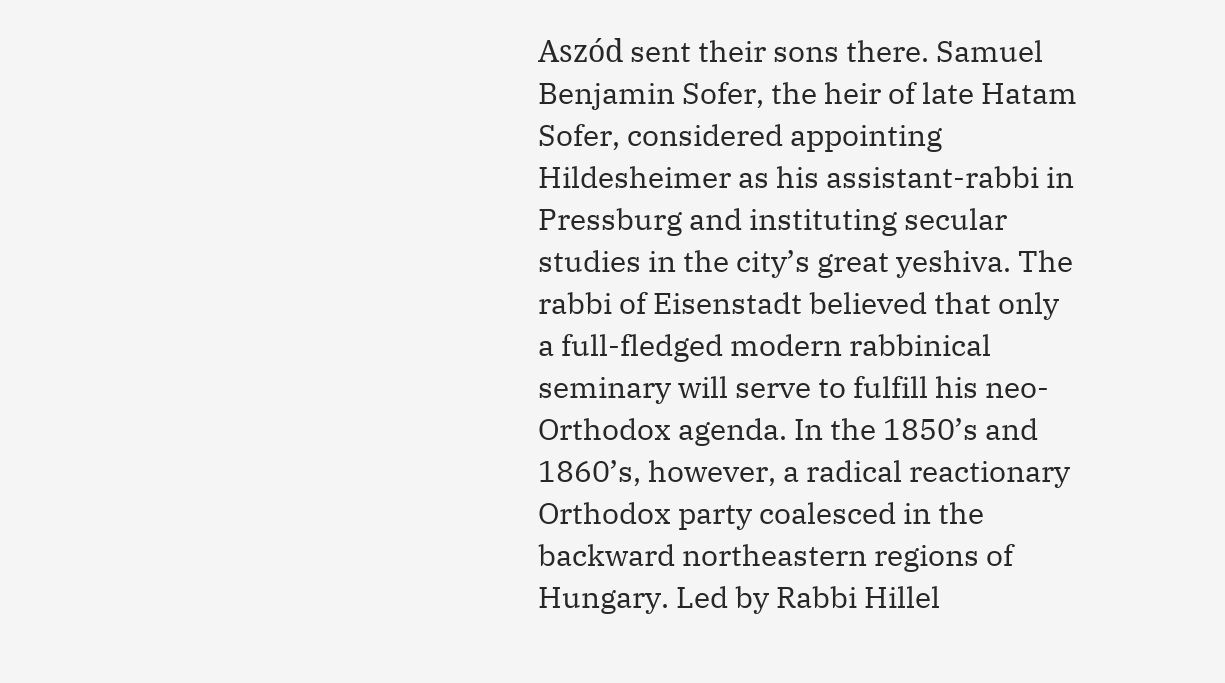Aszód sent their sons there. Samuel Benjamin Sofer, the heir of late Hatam Sofer, considered appointing Hildesheimer as his assistant-rabbi in Pressburg and instituting secular studies in the city’s great yeshiva. The rabbi of Eisenstadt believed that only a full-fledged modern rabbinical seminary will serve to fulfill his neo-Orthodox agenda. In the 1850’s and 1860’s, however, a radical reactionary Orthodox party coalesced in the backward northeastern regions of Hungary. Led by Rabbi Hillel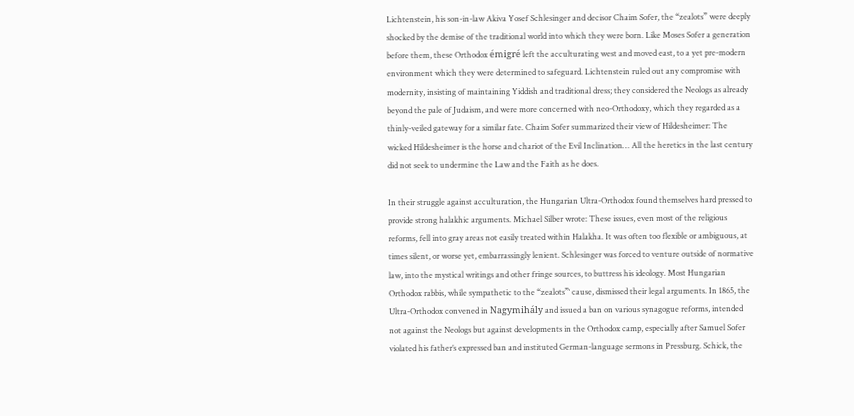Lichtenstein, his son-in-law Akiva Yosef Schlesinger and decisor Chaim Sofer, the “zealots” were deeply shocked by the demise of the traditional world into which they were born. Like Moses Sofer a generation before them, these Orthodox émigré left the acculturating west and moved east, to a yet pre-modern environment which they were determined to safeguard. Lichtenstein ruled out any compromise with modernity, insisting of maintaining Yiddish and traditional dress; they considered the Neologs as already beyond the pale of Judaism, and were more concerned with neo-Orthodoxy, which they regarded as a thinly-veiled gateway for a similar fate. Chaim Sofer summarized their view of Hildesheimer: The wicked Hildesheimer is the horse and chariot of the Evil Inclination… All the heretics in the last century did not seek to undermine the Law and the Faith as he does.

In their struggle against acculturation, the Hungarian Ultra-Orthodox found themselves hard pressed to provide strong halakhic arguments. Michael Silber wrote: These issues, even most of the religious reforms, fell into gray areas not easily treated within Halakha. It was often too flexible or ambiguous, at times silent, or worse yet, embarrassingly lenient. Schlesinger was forced to venture outside of normative law, into the mystical writings and other fringe sources, to buttress his ideology. Most Hungarian Orthodox rabbis, while sympathetic to the “zealots”‘ cause, dismissed their legal arguments. In 1865, the Ultra-Orthodox convened in Nagymihály and issued a ban on various synagogue reforms, intended not against the Neologs but against developments in the Orthodox camp, especially after Samuel Sofer violated his father’s expressed ban and instituted German-language sermons in Pressburg. Schick, the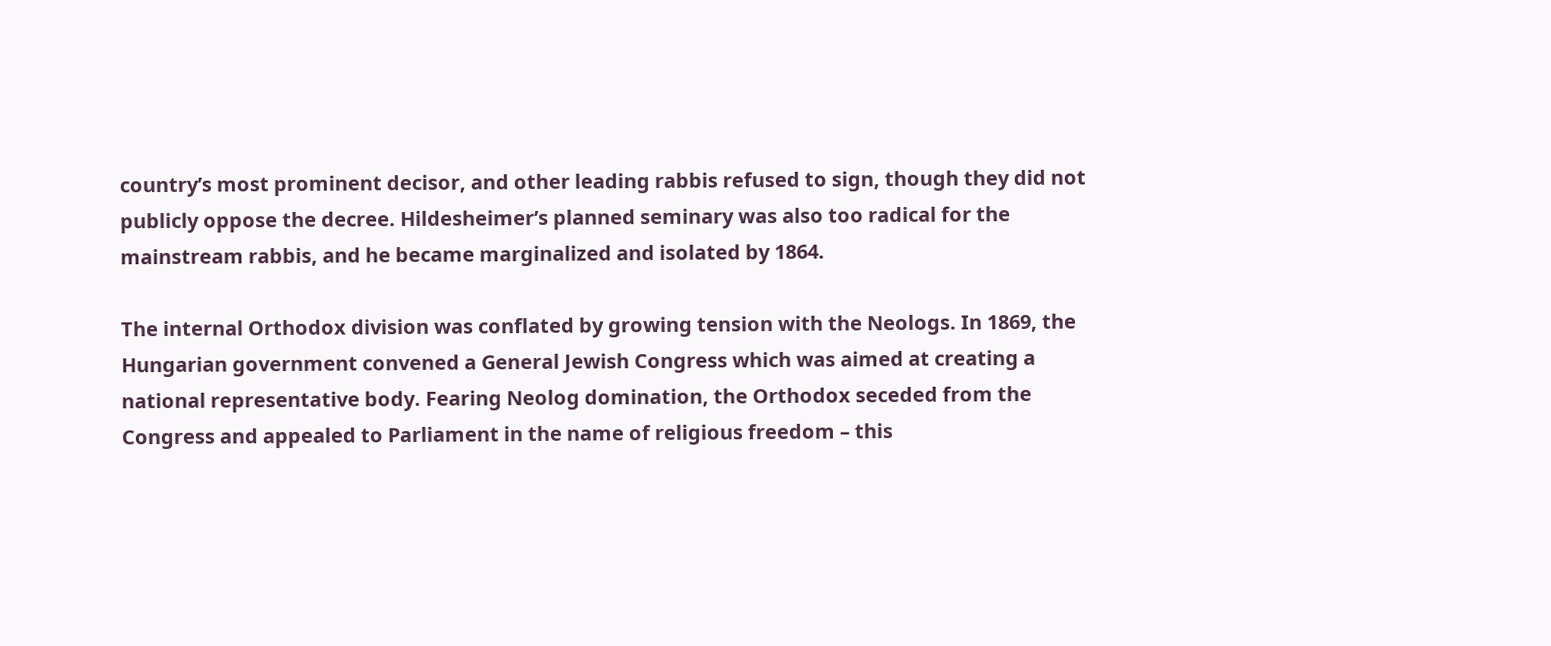country’s most prominent decisor, and other leading rabbis refused to sign, though they did not publicly oppose the decree. Hildesheimer’s planned seminary was also too radical for the mainstream rabbis, and he became marginalized and isolated by 1864.

The internal Orthodox division was conflated by growing tension with the Neologs. In 1869, the Hungarian government convened a General Jewish Congress which was aimed at creating a national representative body. Fearing Neolog domination, the Orthodox seceded from the Congress and appealed to Parliament in the name of religious freedom – this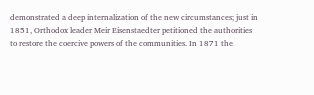demonstrated a deep internalization of the new circumstances; just in 1851, Orthodox leader Meir Eisenstaedter petitioned the authorities to restore the coercive powers of the communities. In 1871 the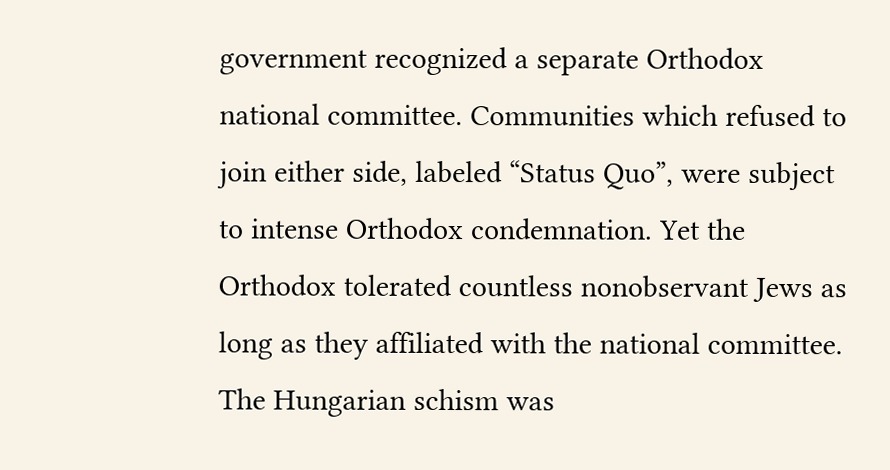government recognized a separate Orthodox national committee. Communities which refused to join either side, labeled “Status Quo”, were subject to intense Orthodox condemnation. Yet the Orthodox tolerated countless nonobservant Jews as long as they affiliated with the national committee. The Hungarian schism was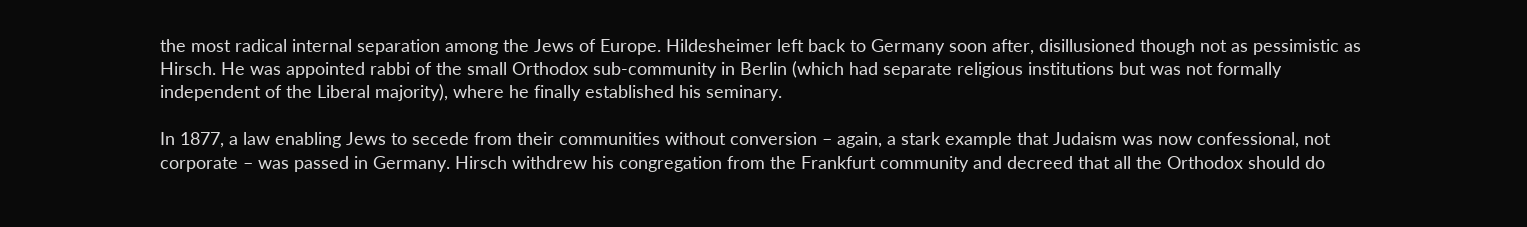the most radical internal separation among the Jews of Europe. Hildesheimer left back to Germany soon after, disillusioned though not as pessimistic as Hirsch. He was appointed rabbi of the small Orthodox sub-community in Berlin (which had separate religious institutions but was not formally independent of the Liberal majority), where he finally established his seminary.

In 1877, a law enabling Jews to secede from their communities without conversion – again, a stark example that Judaism was now confessional, not corporate – was passed in Germany. Hirsch withdrew his congregation from the Frankfurt community and decreed that all the Orthodox should do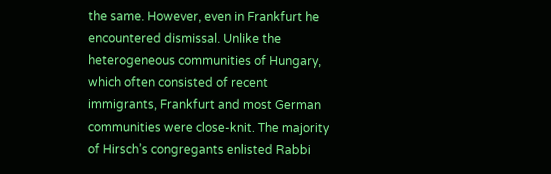the same. However, even in Frankfurt he encountered dismissal. Unlike the heterogeneous communities of Hungary, which often consisted of recent immigrants, Frankfurt and most German communities were close-knit. The majority of Hirsch’s congregants enlisted Rabbi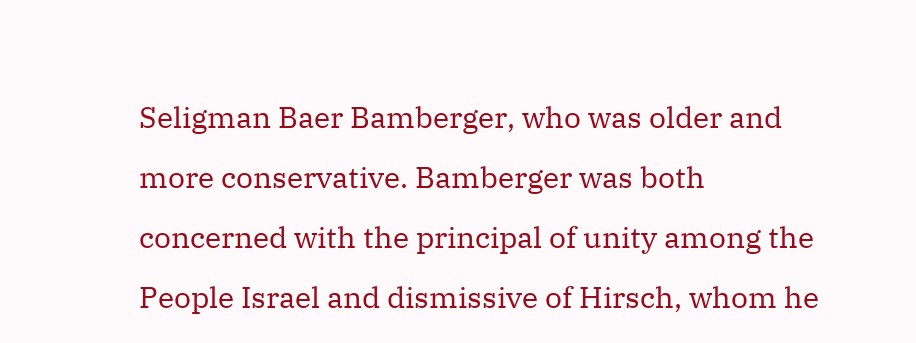Seligman Baer Bamberger, who was older and more conservative. Bamberger was both concerned with the principal of unity among the People Israel and dismissive of Hirsch, whom he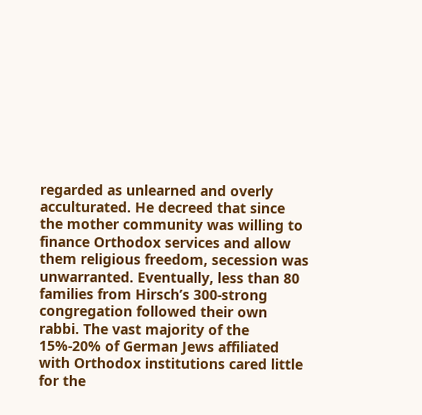regarded as unlearned and overly acculturated. He decreed that since the mother community was willing to finance Orthodox services and allow them religious freedom, secession was unwarranted. Eventually, less than 80 families from Hirsch’s 300-strong congregation followed their own rabbi. The vast majority of the 15%-20% of German Jews affiliated with Orthodox institutions cared little for the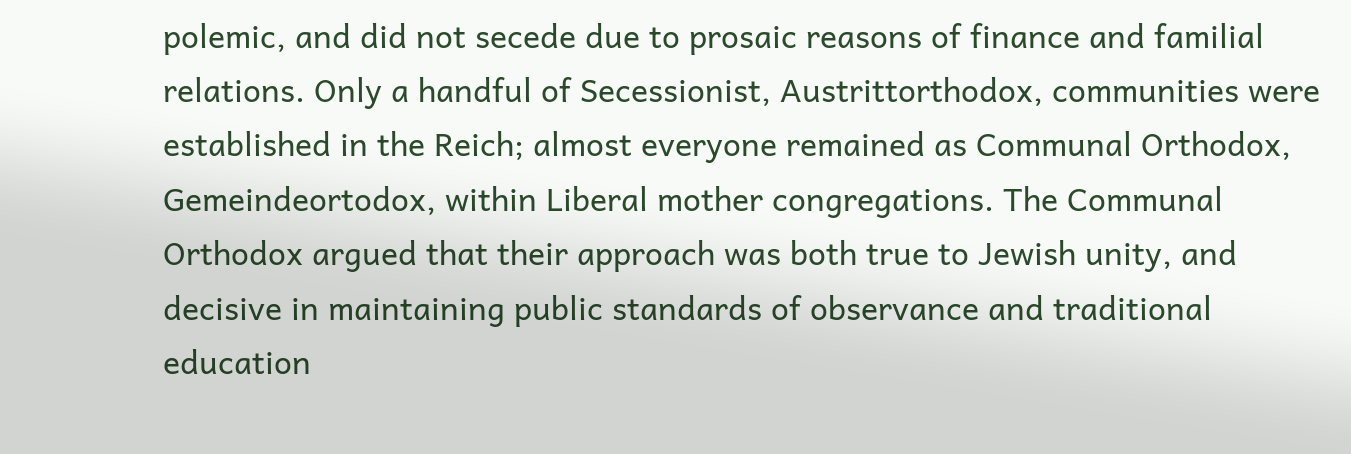polemic, and did not secede due to prosaic reasons of finance and familial relations. Only a handful of Secessionist, Austrittorthodox, communities were established in the Reich; almost everyone remained as Communal Orthodox, Gemeindeortodox, within Liberal mother congregations. The Communal Orthodox argued that their approach was both true to Jewish unity, and decisive in maintaining public standards of observance and traditional education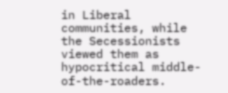in Liberal communities, while the Secessionists viewed them as hypocritical middle-of-the-roaders.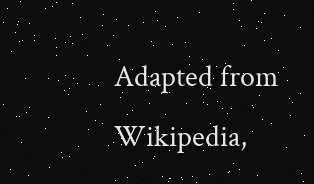Adapted from Wikipedia,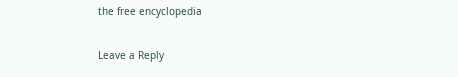the free encyclopedia

Leave a Reply